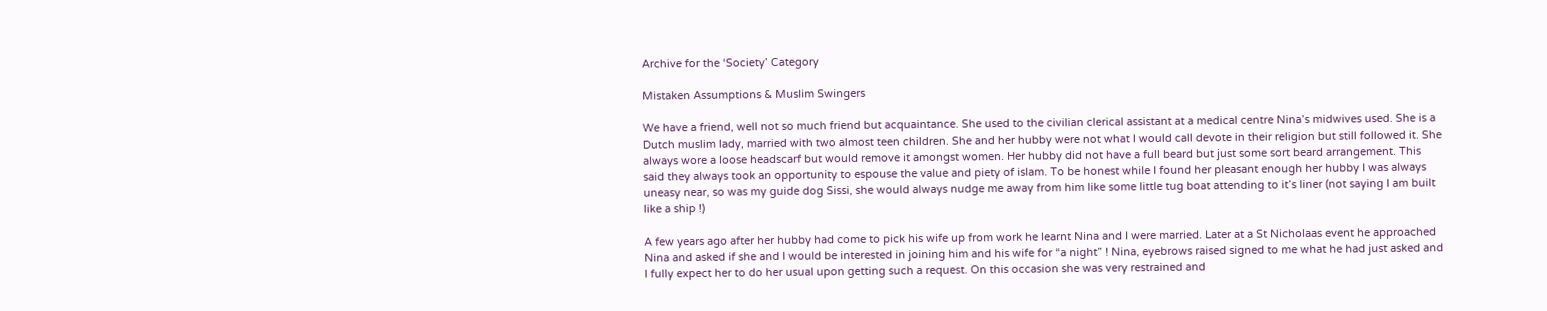Archive for the ‘Society’ Category

Mistaken Assumptions & Muslim Swingers

We have a friend, well not so much friend but acquaintance. She used to the civilian clerical assistant at a medical centre Nina’s midwives used. She is a Dutch muslim lady, married with two almost teen children. She and her hubby were not what I would call devote in their religion but still followed it. She always wore a loose headscarf but would remove it amongst women. Her hubby did not have a full beard but just some sort beard arrangement. This said they always took an opportunity to espouse the value and piety of islam. To be honest while I found her pleasant enough her hubby I was always uneasy near, so was my guide dog Sissi, she would always nudge me away from him like some little tug boat attending to it’s liner (not saying I am built like a ship !)

A few years ago after her hubby had come to pick his wife up from work he learnt Nina and I were married. Later at a St Nicholaas event he approached Nina and asked if she and I would be interested in joining him and his wife for “a night” ! Nina, eyebrows raised signed to me what he had just asked and I fully expect her to do her usual upon getting such a request. On this occasion she was very restrained and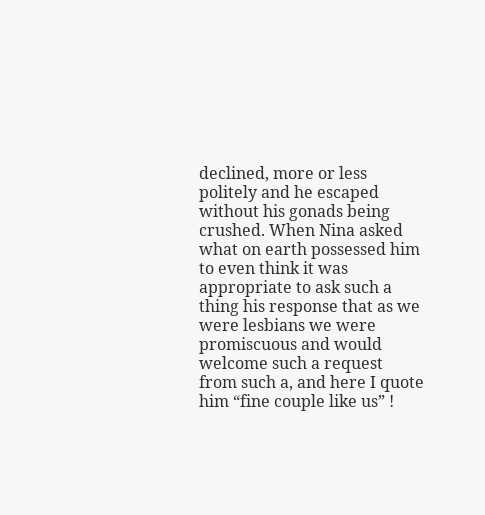declined, more or less politely and he escaped without his gonads being crushed. When Nina asked what on earth possessed him to even think it was appropriate to ask such a thing his response that as we were lesbians we were promiscuous and would welcome such a request from such a, and here I quote him “fine couple like us” !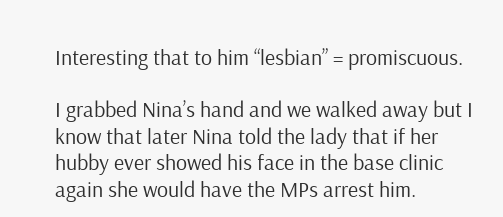Interesting that to him “lesbian” = promiscuous.

I grabbed Nina’s hand and we walked away but I know that later Nina told the lady that if her hubby ever showed his face in the base clinic again she would have the MPs arrest him.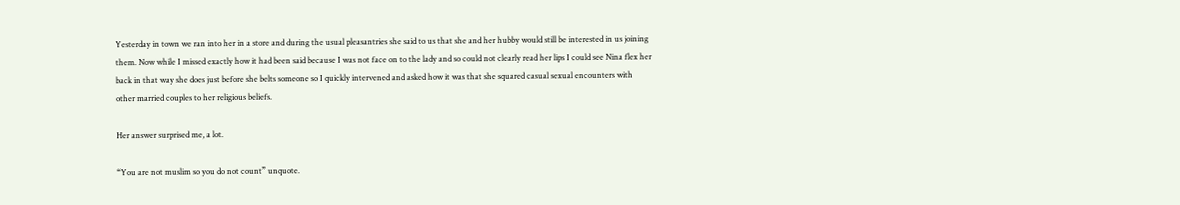Yesterday in town we ran into her in a store and during the usual pleasantries she said to us that she and her hubby would still be interested in us joining them. Now while I missed exactly how it had been said because I was not face on to the lady and so could not clearly read her lips I could see Nina flex her back in that way she does just before she belts someone so I quickly intervened and asked how it was that she squared casual sexual encounters with other married couples to her religious beliefs.

Her answer surprised me, a lot.

“You are not muslim so you do not count” unquote.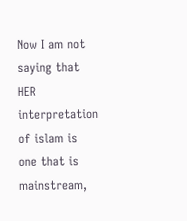Now I am not saying that HER interpretation of islam is one that is mainstream,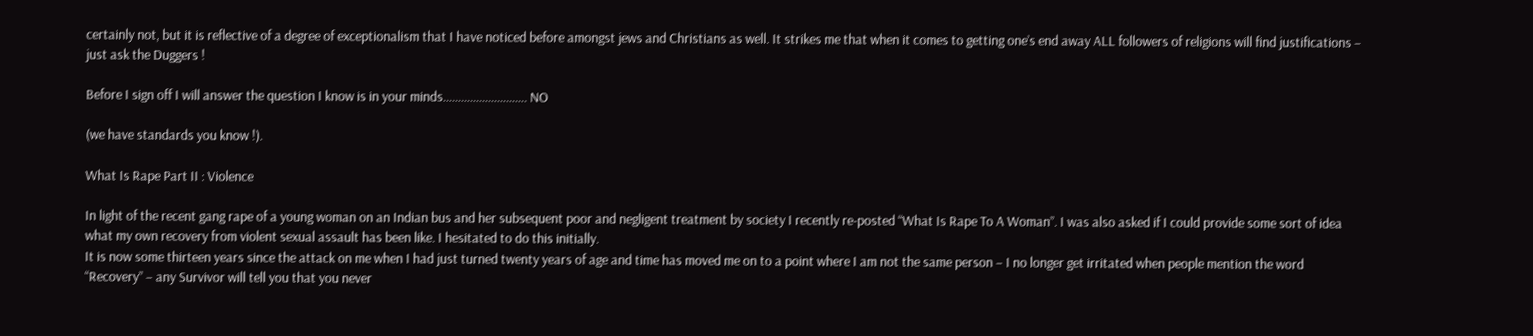certainly not, but it is reflective of a degree of exceptionalism that I have noticed before amongst jews and Christians as well. It strikes me that when it comes to getting one’s end away ALL followers of religions will find justifications – just ask the Duggers !

Before I sign off I will answer the question I know is in your minds………………………. NO

(we have standards you know !).

What Is Rape Part II : Violence

In light of the recent gang rape of a young woman on an Indian bus and her subsequent poor and negligent treatment by society I recently re-posted “What Is Rape To A Woman”. I was also asked if I could provide some sort of idea what my own recovery from violent sexual assault has been like. I hesitated to do this initially.
It is now some thirteen years since the attack on me when I had just turned twenty years of age and time has moved me on to a point where I am not the same person – I no longer get irritated when people mention the word “Recovery” – any Survivor will tell you that you never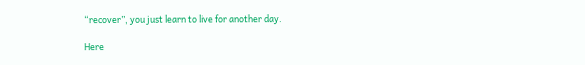“recover”, you just learn to live for another day.

Here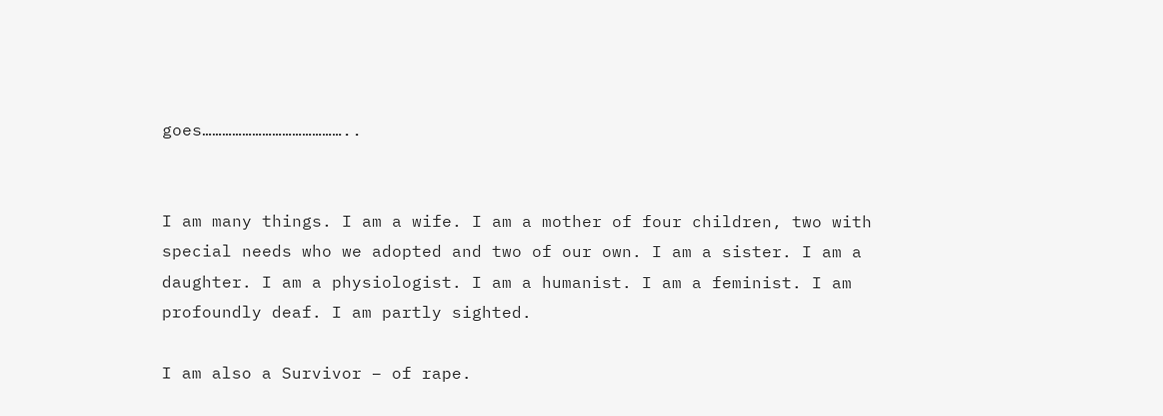goes……………………………………..


I am many things. I am a wife. I am a mother of four children, two with special needs who we adopted and two of our own. I am a sister. I am a daughter. I am a physiologist. I am a humanist. I am a feminist. I am profoundly deaf. I am partly sighted.

I am also a Survivor – of rape.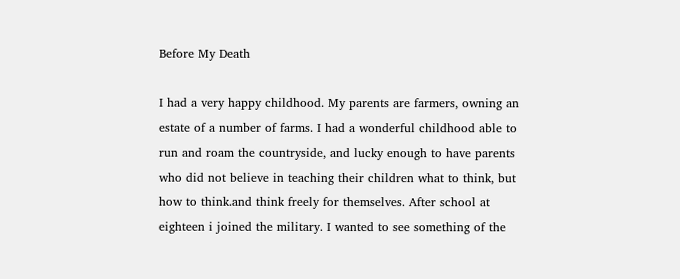Before My Death

I had a very happy childhood. My parents are farmers, owning an estate of a number of farms. I had a wonderful childhood able to run and roam the countryside, and lucky enough to have parents who did not believe in teaching their children what to think, but how to think.and think freely for themselves. After school at eighteen i joined the military. I wanted to see something of the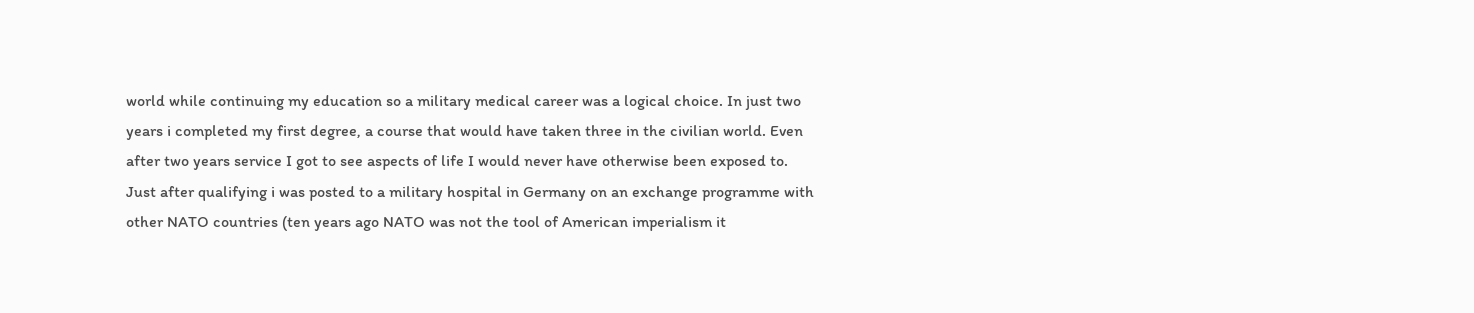world while continuing my education so a military medical career was a logical choice. In just two years i completed my first degree, a course that would have taken three in the civilian world. Even after two years service I got to see aspects of life I would never have otherwise been exposed to. Just after qualifying i was posted to a military hospital in Germany on an exchange programme with other NATO countries (ten years ago NATO was not the tool of American imperialism it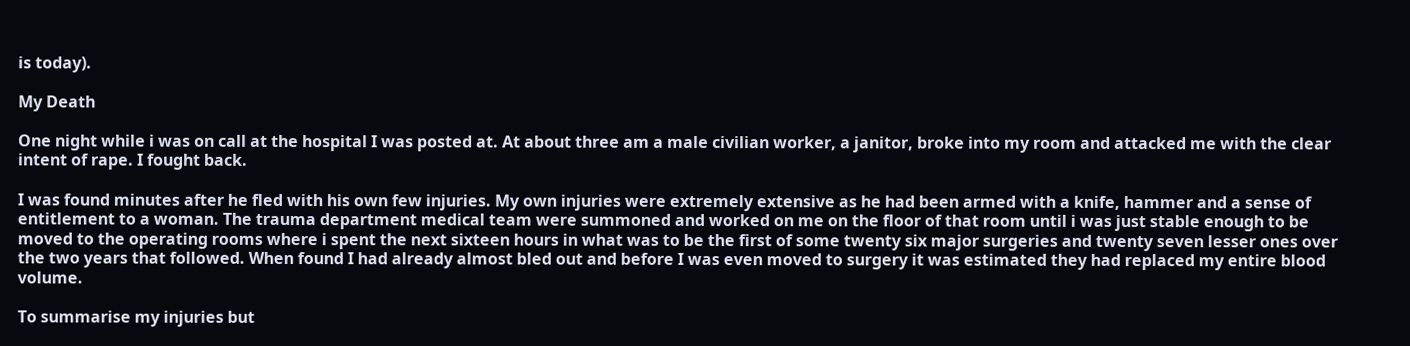is today).

My Death

One night while i was on call at the hospital I was posted at. At about three am a male civilian worker, a janitor, broke into my room and attacked me with the clear intent of rape. I fought back.

I was found minutes after he fled with his own few injuries. My own injuries were extremely extensive as he had been armed with a knife, hammer and a sense of entitlement to a woman. The trauma department medical team were summoned and worked on me on the floor of that room until i was just stable enough to be moved to the operating rooms where i spent the next sixteen hours in what was to be the first of some twenty six major surgeries and twenty seven lesser ones over the two years that followed. When found I had already almost bled out and before I was even moved to surgery it was estimated they had replaced my entire blood volume.

To summarise my injuries but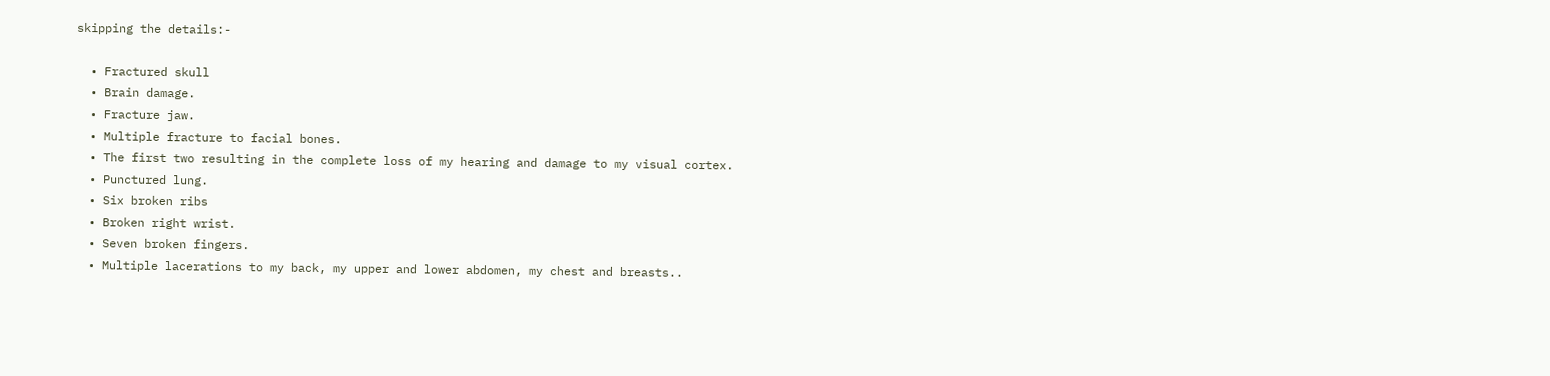skipping the details:-

  • Fractured skull
  • Brain damage.
  • Fracture jaw.
  • Multiple fracture to facial bones.
  • The first two resulting in the complete loss of my hearing and damage to my visual cortex.
  • Punctured lung.
  • Six broken ribs
  • Broken right wrist.
  • Seven broken fingers.
  • Multiple lacerations to my back, my upper and lower abdomen, my chest and breasts..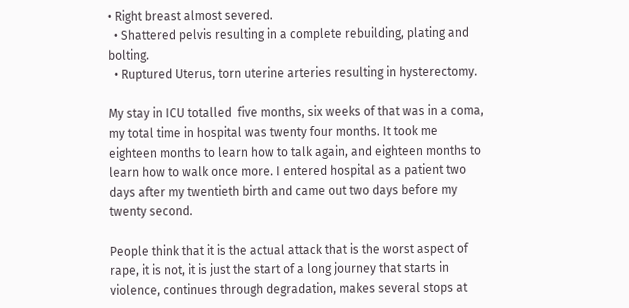• Right breast almost severed.
  • Shattered pelvis resulting in a complete rebuilding, plating and bolting.
  • Ruptured Uterus, torn uterine arteries resulting in hysterectomy.

My stay in ICU totalled  five months, six weeks of that was in a coma, my total time in hospital was twenty four months. It took me eighteen months to learn how to talk again, and eighteen months to learn how to walk once more. I entered hospital as a patient two days after my twentieth birth and came out two days before my twenty second.

People think that it is the actual attack that is the worst aspect of rape, it is not, it is just the start of a long journey that starts in violence, continues through degradation, makes several stops at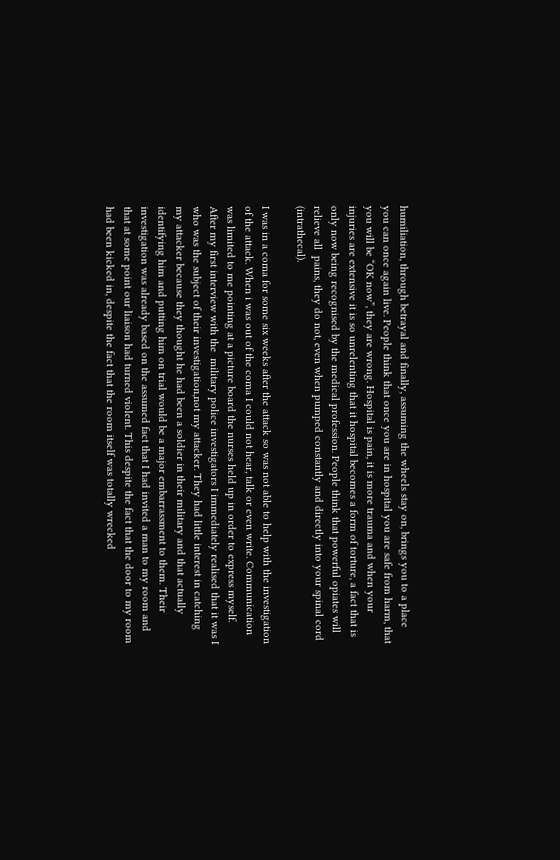humiliation, through betrayal and finally, assuming the wheels stay on, brings you to a place you can once again live. People think that once you are in hospital you are safe from harm, that you will be “OK now”, they are wrong. Hospital is pain, it is more trauma and when your injuries are extensive it is so unrelenting that it hospital becomes a form of torture, a fact that is only now being recognised by the medical profession. People think that powerful opiates will relieve all  pains, they do not, even when pumped constantly and directly into your spinal cord (intrathecal).

I was in a coma for some six weeks after the attack so was not able to help with the investigation of the attack. When i was out of the coma I could not hear, talk or even write. Communication was limited to me pointing at a picture board the nurses held up in order to express myself. After my first interview with the  military police investigators I immediately realised that it was I who was the subject of their investigation,not my attacker. They had little interest in catching my attacker because they thought he had been a soldier in their military and that actually identifying him and putting him on trial would be a major embarrassment to them. Their investigation was already based on the assumed fact that I had invited a man to my room and that at some point our liaison had turned violent. This despite the fact that the door to my room had been kicked in, despite the fact that the room itself was totally wrecked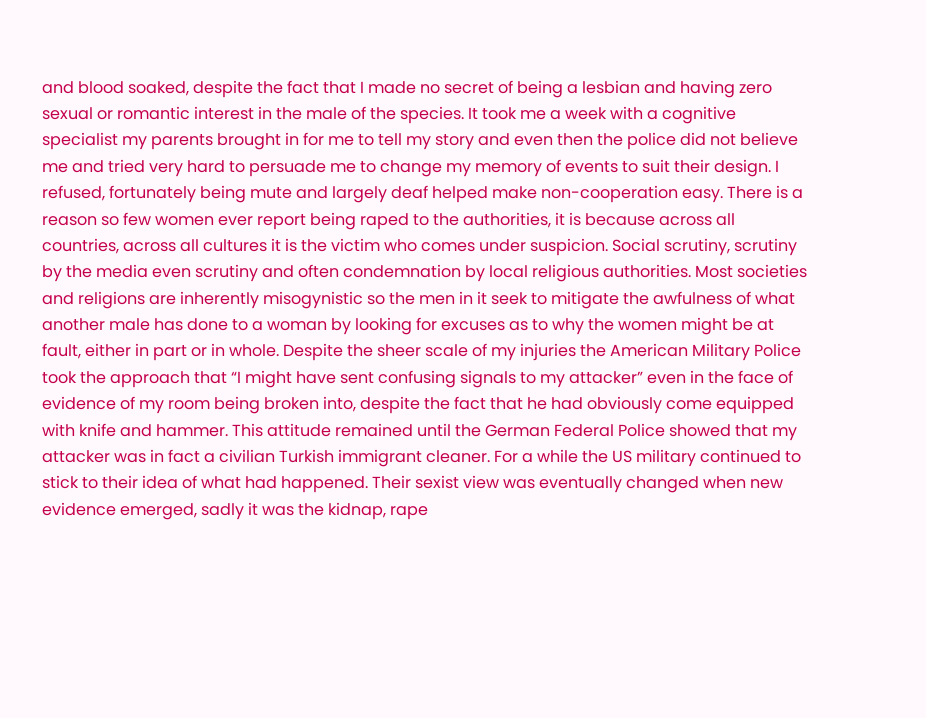and blood soaked, despite the fact that I made no secret of being a lesbian and having zero sexual or romantic interest in the male of the species. It took me a week with a cognitive specialist my parents brought in for me to tell my story and even then the police did not believe me and tried very hard to persuade me to change my memory of events to suit their design. I refused, fortunately being mute and largely deaf helped make non-cooperation easy. There is a reason so few women ever report being raped to the authorities, it is because across all countries, across all cultures it is the victim who comes under suspicion. Social scrutiny, scrutiny by the media even scrutiny and often condemnation by local religious authorities. Most societies and religions are inherently misogynistic so the men in it seek to mitigate the awfulness of what another male has done to a woman by looking for excuses as to why the women might be at fault, either in part or in whole. Despite the sheer scale of my injuries the American Military Police took the approach that “I might have sent confusing signals to my attacker” even in the face of evidence of my room being broken into, despite the fact that he had obviously come equipped with knife and hammer. This attitude remained until the German Federal Police showed that my attacker was in fact a civilian Turkish immigrant cleaner. For a while the US military continued to stick to their idea of what had happened. Their sexist view was eventually changed when new evidence emerged, sadly it was the kidnap, rape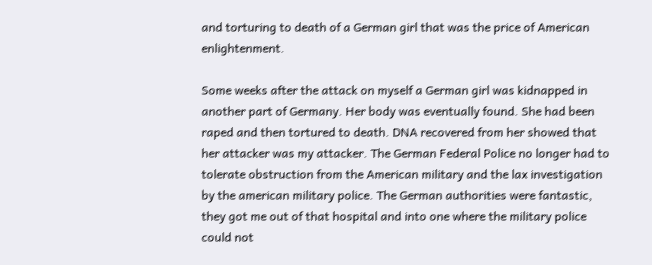and torturing to death of a German girl that was the price of American enlightenment.

Some weeks after the attack on myself a German girl was kidnapped in another part of Germany. Her body was eventually found. She had been raped and then tortured to death. DNA recovered from her showed that her attacker was my attacker. The German Federal Police no longer had to tolerate obstruction from the American military and the lax investigation by the american military police. The German authorities were fantastic, they got me out of that hospital and into one where the military police could not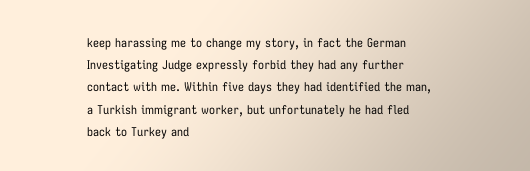keep harassing me to change my story, in fact the German Investigating Judge expressly forbid they had any further contact with me. Within five days they had identified the man, a Turkish immigrant worker, but unfortunately he had fled back to Turkey and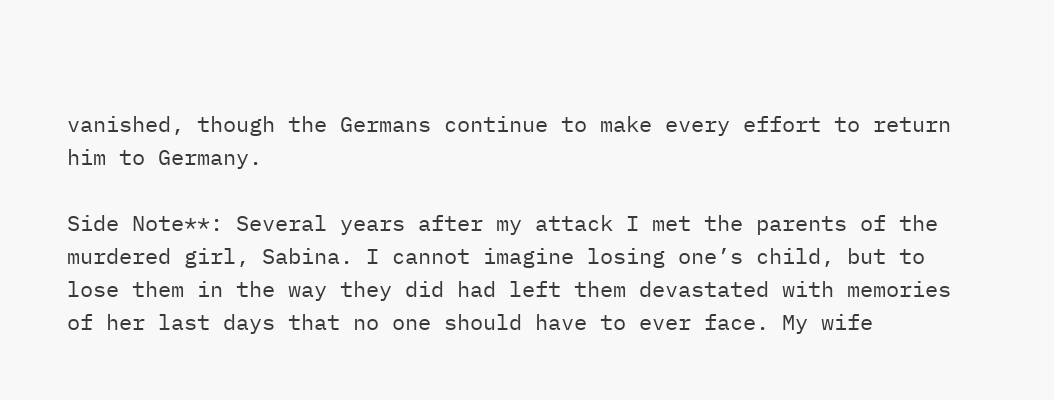vanished, though the Germans continue to make every effort to return him to Germany.

Side Note**: Several years after my attack I met the parents of the murdered girl, Sabina. I cannot imagine losing one’s child, but to lose them in the way they did had left them devastated with memories of her last days that no one should have to ever face. My wife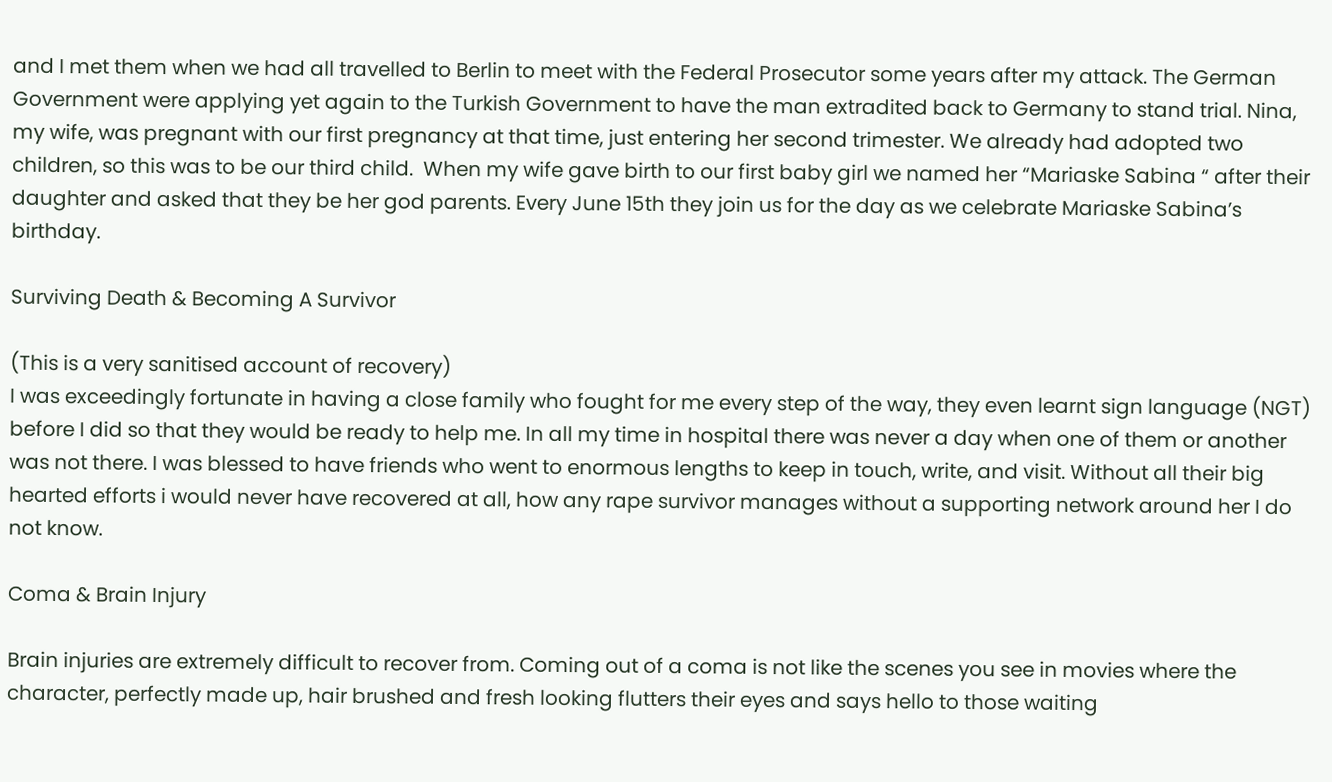and I met them when we had all travelled to Berlin to meet with the Federal Prosecutor some years after my attack. The German Government were applying yet again to the Turkish Government to have the man extradited back to Germany to stand trial. Nina, my wife, was pregnant with our first pregnancy at that time, just entering her second trimester. We already had adopted two children, so this was to be our third child.  When my wife gave birth to our first baby girl we named her “Mariaske Sabina “ after their daughter and asked that they be her god parents. Every June 15th they join us for the day as we celebrate Mariaske Sabina’s birthday.

Surviving Death & Becoming A Survivor

(This is a very sanitised account of recovery)
I was exceedingly fortunate in having a close family who fought for me every step of the way, they even learnt sign language (NGT) before I did so that they would be ready to help me. In all my time in hospital there was never a day when one of them or another was not there. I was blessed to have friends who went to enormous lengths to keep in touch, write, and visit. Without all their big hearted efforts i would never have recovered at all, how any rape survivor manages without a supporting network around her I do not know.

Coma & Brain Injury

Brain injuries are extremely difficult to recover from. Coming out of a coma is not like the scenes you see in movies where the character, perfectly made up, hair brushed and fresh looking flutters their eyes and says hello to those waiting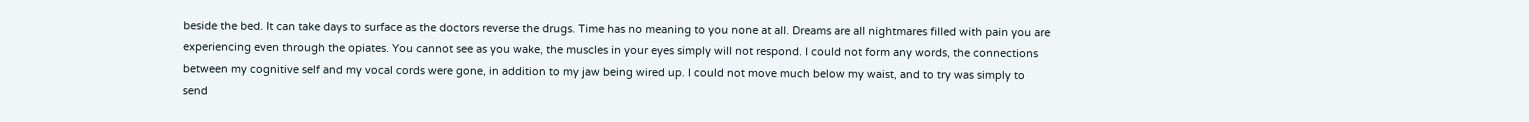beside the bed. It can take days to surface as the doctors reverse the drugs. Time has no meaning to you none at all. Dreams are all nightmares filled with pain you are experiencing even through the opiates. You cannot see as you wake, the muscles in your eyes simply will not respond. I could not form any words, the connections between my cognitive self and my vocal cords were gone, in addition to my jaw being wired up. I could not move much below my waist, and to try was simply to send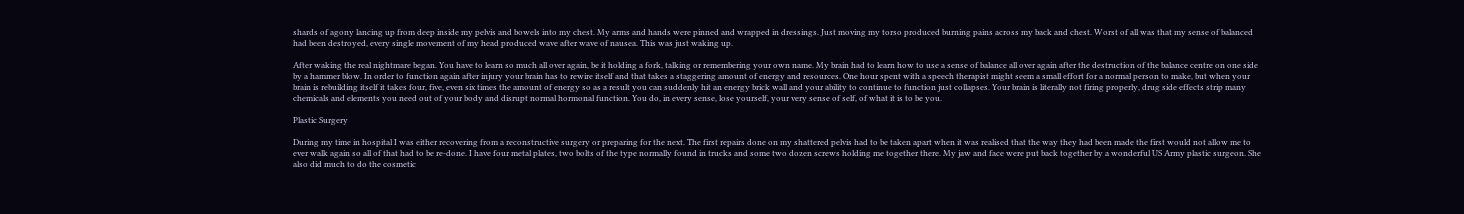shards of agony lancing up from deep inside my pelvis and bowels into my chest. My arms and hands were pinned and wrapped in dressings. Just moving my torso produced burning pains across my back and chest. Worst of all was that my sense of balanced had been destroyed, every single movement of my head produced wave after wave of nausea. This was just waking up.

After waking the real nightmare began. You have to learn so much all over again, be it holding a fork, talking or remembering your own name. My brain had to learn how to use a sense of balance all over again after the destruction of the balance centre on one side by a hammer blow. In order to function again after injury your brain has to rewire itself and that takes a staggering amount of energy and resources. One hour spent with a speech therapist might seem a small effort for a normal person to make, but when your brain is rebuilding itself it takes four, five, even six times the amount of energy so as a result you can suddenly hit an energy brick wall and your ability to continue to function just collapses. Your brain is literally not firing properly, drug side effects strip many chemicals and elements you need out of your body and disrupt normal hormonal function. You do, in every sense, lose yourself, your very sense of self, of what it is to be you.

Plastic Surgery

During my time in hospital I was either recovering from a reconstructive surgery or preparing for the next. The first repairs done on my shattered pelvis had to be taken apart when it was realised that the way they had been made the first would not allow me to ever walk again so all of that had to be re-done. I have four metal plates, two bolts of the type normally found in trucks and some two dozen screws holding me together there. My jaw and face were put back together by a wonderful US Army plastic surgeon. She also did much to do the cosmetic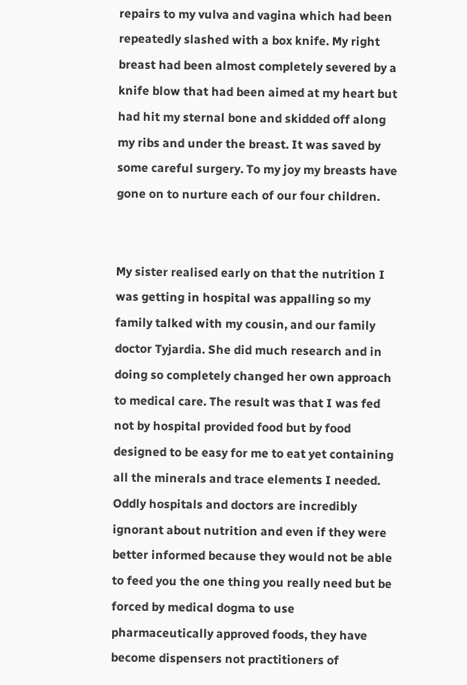repairs to my vulva and vagina which had been repeatedly slashed with a box knife. My right breast had been almost completely severed by a knife blow that had been aimed at my heart but had hit my sternal bone and skidded off along my ribs and under the breast. It was saved by some careful surgery. To my joy my breasts have gone on to nurture each of our four children.


My sister realised early on that the nutrition I was getting in hospital was appalling so my family talked with my cousin, and our family doctor Tyjardia. She did much research and in doing so completely changed her own approach to medical care. The result was that I was fed not by hospital provided food but by food designed to be easy for me to eat yet containing all the minerals and trace elements I needed. Oddly hospitals and doctors are incredibly ignorant about nutrition and even if they were better informed because they would not be able to feed you the one thing you really need but be forced by medical dogma to use pharmaceutically approved foods, they have become dispensers not practitioners of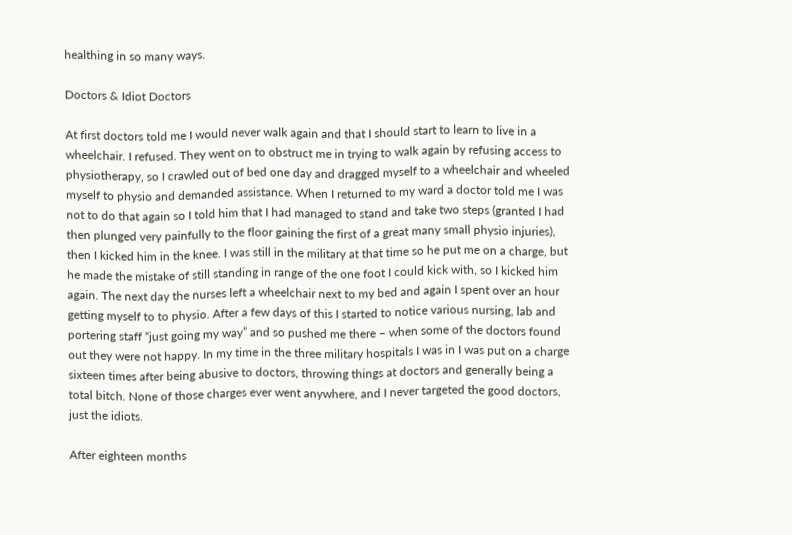healthing in so many ways.

Doctors & Idiot Doctors

At first doctors told me I would never walk again and that I should start to learn to live in a wheelchair. I refused. They went on to obstruct me in trying to walk again by refusing access to physiotherapy, so I crawled out of bed one day and dragged myself to a wheelchair and wheeled myself to physio and demanded assistance. When I returned to my ward a doctor told me I was not to do that again so I told him that I had managed to stand and take two steps (granted I had then plunged very painfully to the floor gaining the first of a great many small physio injuries), then I kicked him in the knee. I was still in the military at that time so he put me on a charge, but he made the mistake of still standing in range of the one foot I could kick with, so I kicked him again. The next day the nurses left a wheelchair next to my bed and again I spent over an hour getting myself to to physio. After a few days of this I started to notice various nursing, lab and portering staff “just going my way” and so pushed me there – when some of the doctors found out they were not happy. In my time in the three military hospitals I was in I was put on a charge sixteen times after being abusive to doctors, throwing things at doctors and generally being a total bitch. None of those charges ever went anywhere, and I never targeted the good doctors, just the idiots.

After eighteen months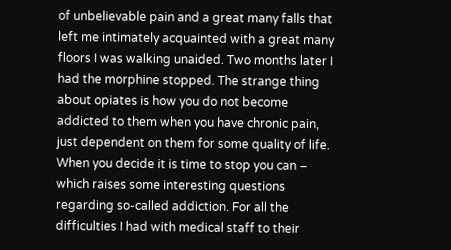of unbelievable pain and a great many falls that left me intimately acquainted with a great many floors I was walking unaided. Two months later I had the morphine stopped. The strange thing about opiates is how you do not become addicted to them when you have chronic pain, just dependent on them for some quality of life. When you decide it is time to stop you can – which raises some interesting questions regarding so-called addiction. For all the difficulties I had with medical staff to their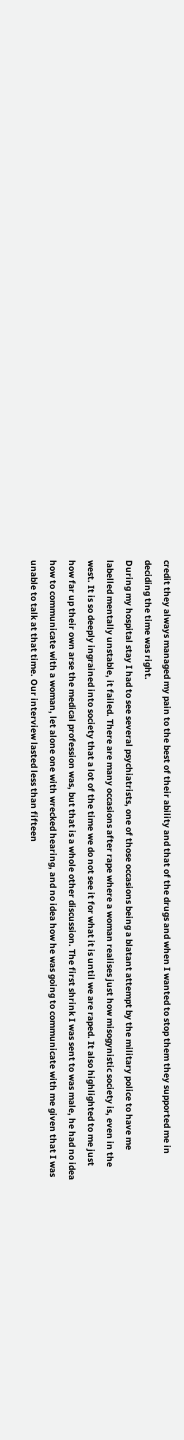credit they always managed my pain to the best of their ability and that of the drugs and when I wanted to stop them they supported me in deciding the time was right.
During my hospital stay I had to see several psychiatrists, one of those occasions being a blatant attempt by the military police to have me labelled mentally unstable, it failed. There are many occasions after rape where a woman realises just how misogynistic society is, even in the west. It is so deeply ingrained into society that a lot of the time we do not see it for what it is until we are raped. It also highlighted to me just how far up their own arse the medical profession was, but that is a whole other discussion. The first shrink I was sent to was male, he had no idea how to communicate with a woman, let alone one with wrecked hearing, and no idea how he was going to communicate with me given that I was unable to talk at that time. Our interview lasted less than fifteen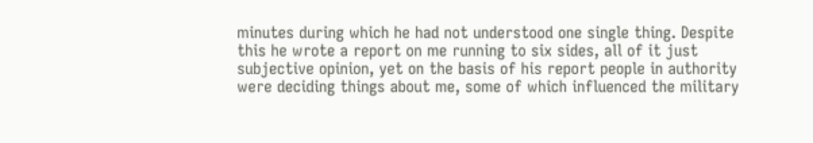minutes during which he had not understood one single thing. Despite this he wrote a report on me running to six sides, all of it just subjective opinion, yet on the basis of his report people in authority were deciding things about me, some of which influenced the military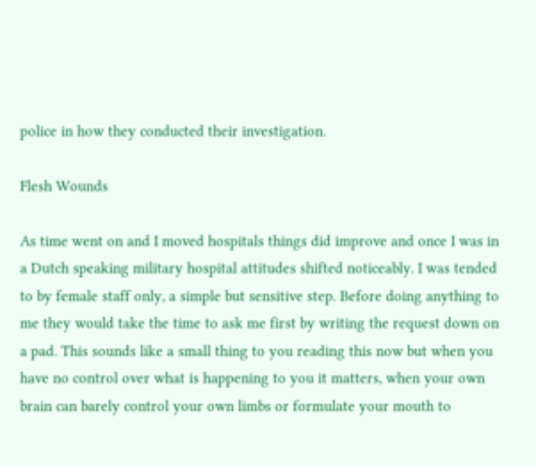police in how they conducted their investigation.

Flesh Wounds

As time went on and I moved hospitals things did improve and once I was in a Dutch speaking military hospital attitudes shifted noticeably. I was tended to by female staff only, a simple but sensitive step. Before doing anything to me they would take the time to ask me first by writing the request down on a pad. This sounds like a small thing to you reading this now but when you have no control over what is happening to you it matters, when your own brain can barely control your own limbs or formulate your mouth to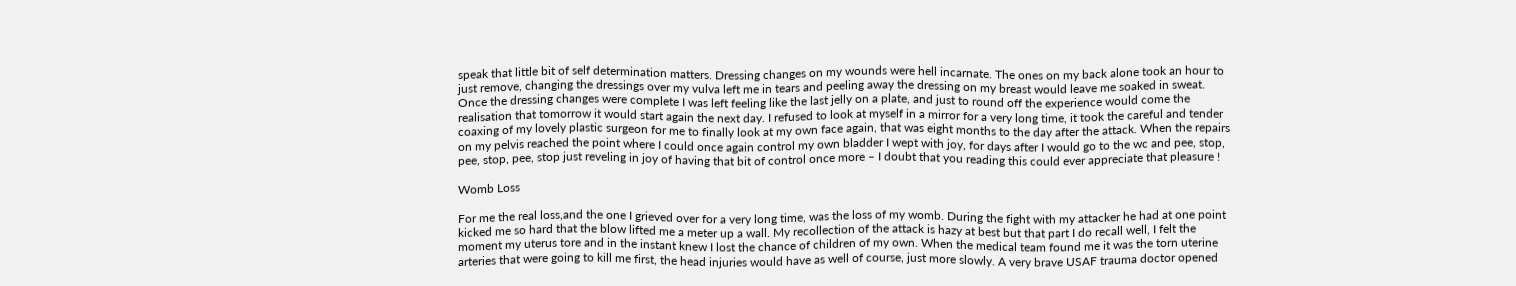speak that little bit of self determination matters. Dressing changes on my wounds were hell incarnate. The ones on my back alone took an hour to just remove, changing the dressings over my vulva left me in tears and peeling away the dressing on my breast would leave me soaked in sweat. Once the dressing changes were complete I was left feeling like the last jelly on a plate, and just to round off the experience would come the realisation that tomorrow it would start again the next day. I refused to look at myself in a mirror for a very long time, it took the careful and tender coaxing of my lovely plastic surgeon for me to finally look at my own face again, that was eight months to the day after the attack. When the repairs on my pelvis reached the point where I could once again control my own bladder I wept with joy, for days after I would go to the wc and pee, stop, pee, stop, pee, stop just reveling in joy of having that bit of control once more – I doubt that you reading this could ever appreciate that pleasure !

Womb Loss

For me the real loss,and the one I grieved over for a very long time, was the loss of my womb. During the fight with my attacker he had at one point kicked me so hard that the blow lifted me a meter up a wall. My recollection of the attack is hazy at best but that part I do recall well, I felt the moment my uterus tore and in the instant knew I lost the chance of children of my own. When the medical team found me it was the torn uterine arteries that were going to kill me first, the head injuries would have as well of course, just more slowly. A very brave USAF trauma doctor opened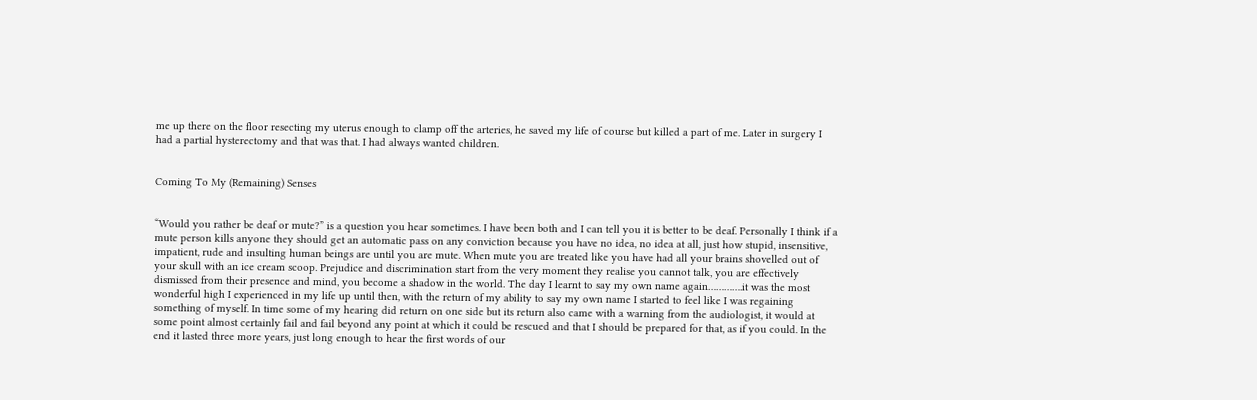me up there on the floor resecting my uterus enough to clamp off the arteries, he saved my life of course but killed a part of me. Later in surgery I had a partial hysterectomy and that was that. I had always wanted children.


Coming To My (Remaining) Senses


“Would you rather be deaf or mute?” is a question you hear sometimes. I have been both and I can tell you it is better to be deaf. Personally I think if a mute person kills anyone they should get an automatic pass on any conviction because you have no idea, no idea at all, just how stupid, insensitive, impatient, rude and insulting human beings are until you are mute. When mute you are treated like you have had all your brains shovelled out of your skull with an ice cream scoop. Prejudice and discrimination start from the very moment they realise you cannot talk, you are effectively dismissed from their presence and mind, you become a shadow in the world. The day I learnt to say my own name again………….it was the most wonderful high I experienced in my life up until then, with the return of my ability to say my own name I started to feel like I was regaining something of myself. In time some of my hearing did return on one side but its return also came with a warning from the audiologist, it would at some point almost certainly fail and fail beyond any point at which it could be rescued and that I should be prepared for that, as if you could. In the end it lasted three more years, just long enough to hear the first words of our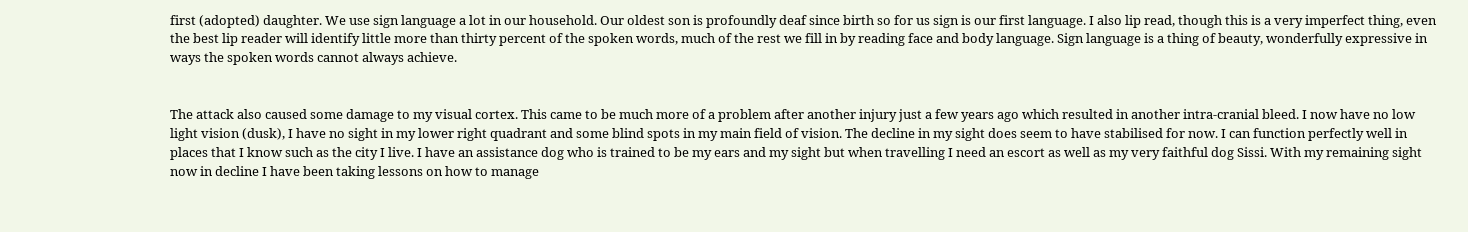first (adopted) daughter. We use sign language a lot in our household. Our oldest son is profoundly deaf since birth so for us sign is our first language. I also lip read, though this is a very imperfect thing, even the best lip reader will identify little more than thirty percent of the spoken words, much of the rest we fill in by reading face and body language. Sign language is a thing of beauty, wonderfully expressive in ways the spoken words cannot always achieve.


The attack also caused some damage to my visual cortex. This came to be much more of a problem after another injury just a few years ago which resulted in another intra-cranial bleed. I now have no low light vision (dusk), I have no sight in my lower right quadrant and some blind spots in my main field of vision. The decline in my sight does seem to have stabilised for now. I can function perfectly well in places that I know such as the city I live. I have an assistance dog who is trained to be my ears and my sight but when travelling I need an escort as well as my very faithful dog Sissi. With my remaining sight now in decline I have been taking lessons on how to manage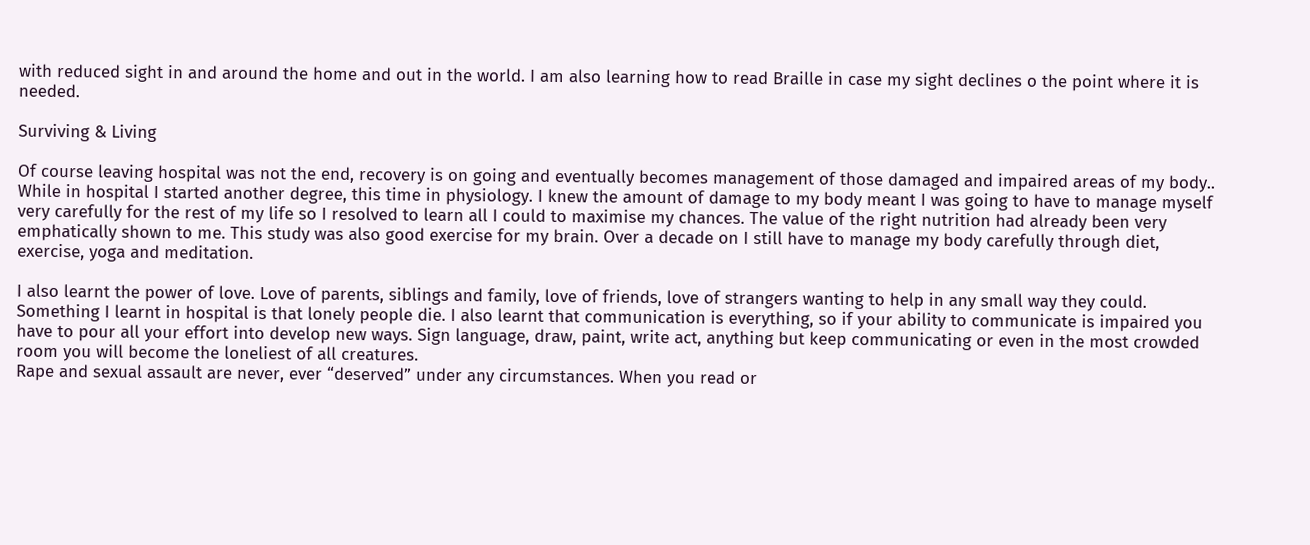with reduced sight in and around the home and out in the world. I am also learning how to read Braille in case my sight declines o the point where it is needed.

Surviving & Living

Of course leaving hospital was not the end, recovery is on going and eventually becomes management of those damaged and impaired areas of my body.. While in hospital I started another degree, this time in physiology. I knew the amount of damage to my body meant I was going to have to manage myself very carefully for the rest of my life so I resolved to learn all I could to maximise my chances. The value of the right nutrition had already been very emphatically shown to me. This study was also good exercise for my brain. Over a decade on I still have to manage my body carefully through diet, exercise, yoga and meditation.

I also learnt the power of love. Love of parents, siblings and family, love of friends, love of strangers wanting to help in any small way they could. Something I learnt in hospital is that lonely people die. I also learnt that communication is everything, so if your ability to communicate is impaired you have to pour all your effort into develop new ways. Sign language, draw, paint, write act, anything but keep communicating or even in the most crowded room you will become the loneliest of all creatures.
Rape and sexual assault are never, ever “deserved” under any circumstances. When you read or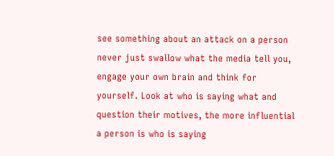see something about an attack on a person never just swallow what the media tell you, engage your own brain and think for yourself. Look at who is saying what and question their motives, the more influential a person is who is saying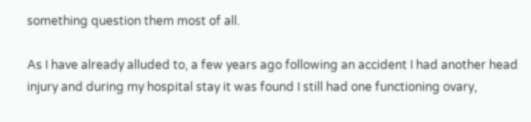something question them most of all.

As I have already alluded to, a few years ago following an accident I had another head injury and during my hospital stay it was found I still had one functioning ovary,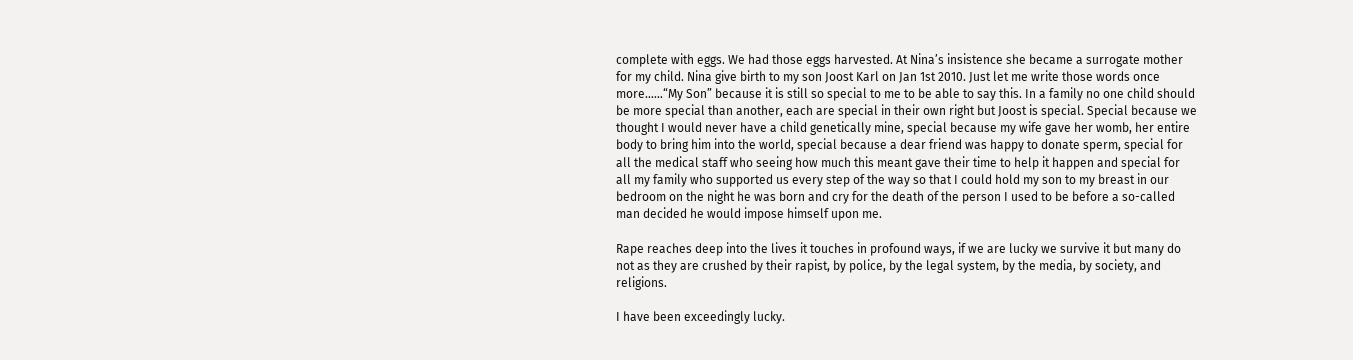complete with eggs. We had those eggs harvested. At Nina’s insistence she became a surrogate mother for my child. Nina give birth to my son Joost Karl on Jan 1st 2010. Just let me write those words once more……“My Son” because it is still so special to me to be able to say this. In a family no one child should be more special than another, each are special in their own right but Joost is special. Special because we thought I would never have a child genetically mine, special because my wife gave her womb, her entire body to bring him into the world, special because a dear friend was happy to donate sperm, special for all the medical staff who seeing how much this meant gave their time to help it happen and special for all my family who supported us every step of the way so that I could hold my son to my breast in our bedroom on the night he was born and cry for the death of the person I used to be before a so-called man decided he would impose himself upon me.

Rape reaches deep into the lives it touches in profound ways, if we are lucky we survive it but many do not as they are crushed by their rapist, by police, by the legal system, by the media, by society, and religions.

I have been exceedingly lucky.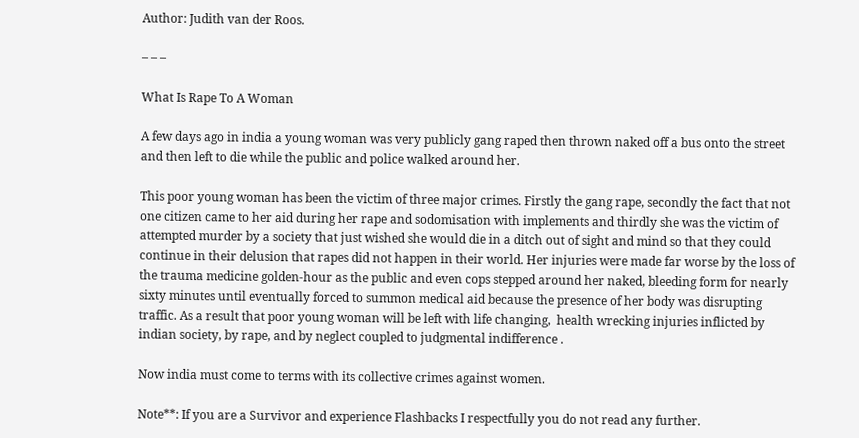Author: Judith van der Roos.

– – –

What Is Rape To A Woman

A few days ago in india a young woman was very publicly gang raped then thrown naked off a bus onto the street and then left to die while the public and police walked around her.

This poor young woman has been the victim of three major crimes. Firstly the gang rape, secondly the fact that not one citizen came to her aid during her rape and sodomisation with implements and thirdly she was the victim of attempted murder by a society that just wished she would die in a ditch out of sight and mind so that they could continue in their delusion that rapes did not happen in their world. Her injuries were made far worse by the loss of the trauma medicine golden-hour as the public and even cops stepped around her naked, bleeding form for nearly sixty minutes until eventually forced to summon medical aid because the presence of her body was disrupting traffic. As a result that poor young woman will be left with life changing,  health wrecking injuries inflicted by indian society, by rape, and by neglect coupled to judgmental indifference .

Now india must come to terms with its collective crimes against women.

Note**: If you are a Survivor and experience Flashbacks I respectfully you do not read any further.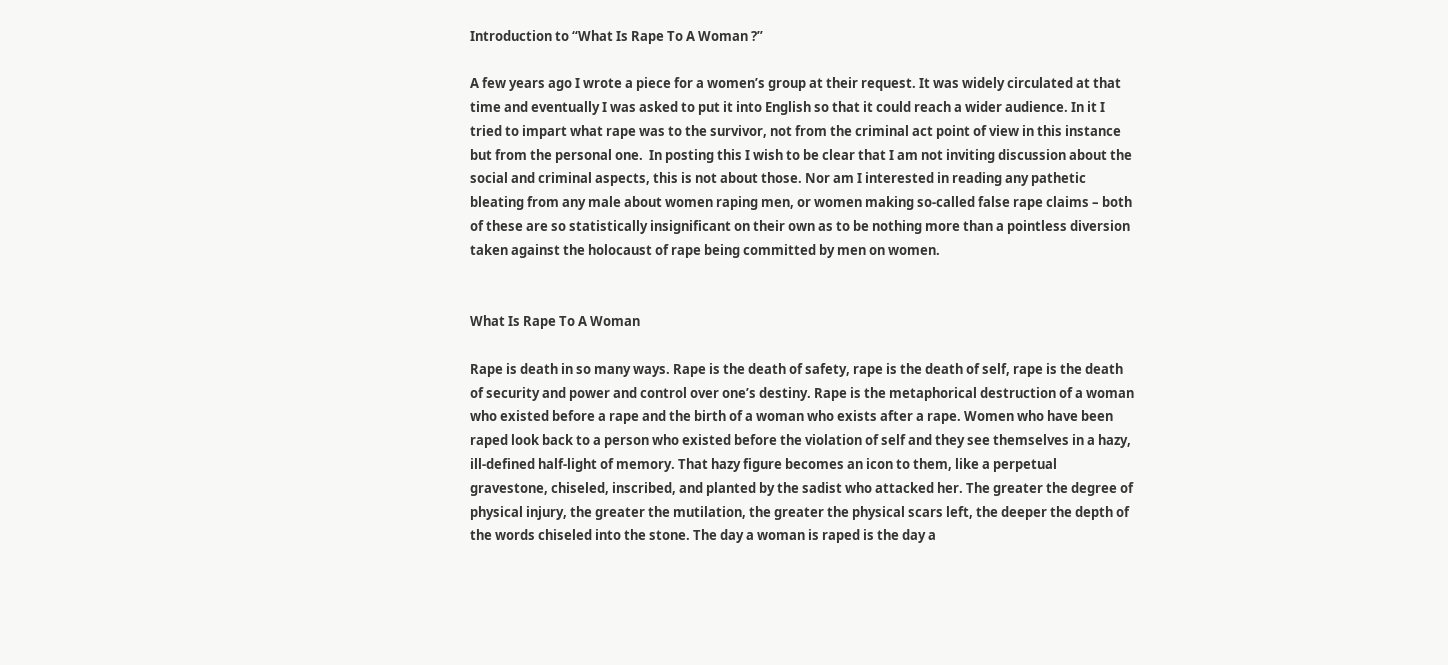Introduction to “What Is Rape To A Woman ?”

A few years ago I wrote a piece for a women’s group at their request. It was widely circulated at that time and eventually I was asked to put it into English so that it could reach a wider audience. In it I tried to impart what rape was to the survivor, not from the criminal act point of view in this instance but from the personal one.  In posting this I wish to be clear that I am not inviting discussion about the social and criminal aspects, this is not about those. Nor am I interested in reading any pathetic bleating from any male about women raping men, or women making so-called false rape claims – both of these are so statistically insignificant on their own as to be nothing more than a pointless diversion  taken against the holocaust of rape being committed by men on women.


What Is Rape To A Woman

Rape is death in so many ways. Rape is the death of safety, rape is the death of self, rape is the death of security and power and control over one’s destiny. Rape is the metaphorical destruction of a woman who existed before a rape and the birth of a woman who exists after a rape. Women who have been raped look back to a person who existed before the violation of self and they see themselves in a hazy, ill-defined half-light of memory. That hazy figure becomes an icon to them, like a perpetual gravestone, chiseled, inscribed, and planted by the sadist who attacked her. The greater the degree of physical injury, the greater the mutilation, the greater the physical scars left, the deeper the depth of the words chiseled into the stone. The day a woman is raped is the day a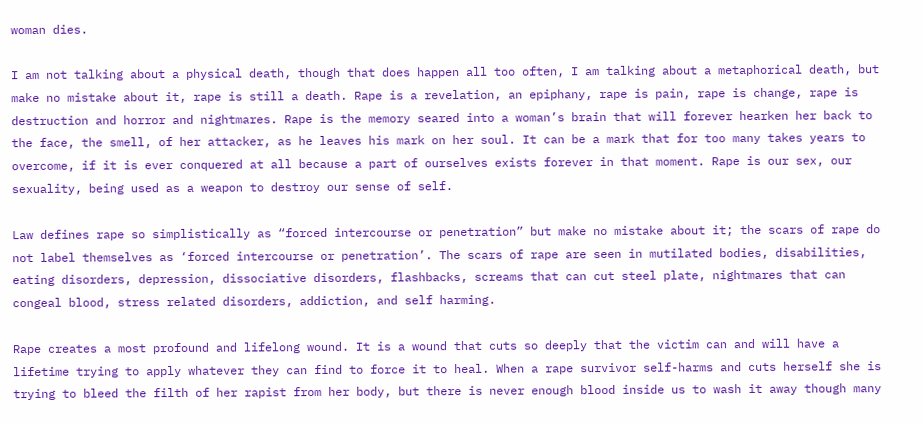woman dies.

I am not talking about a physical death, though that does happen all too often, I am talking about a metaphorical death, but make no mistake about it, rape is still a death. Rape is a revelation, an epiphany, rape is pain, rape is change, rape is destruction and horror and nightmares. Rape is the memory seared into a woman’s brain that will forever hearken her back to the face, the smell, of her attacker, as he leaves his mark on her soul. It can be a mark that for too many takes years to overcome, if it is ever conquered at all because a part of ourselves exists forever in that moment. Rape is our sex, our sexuality, being used as a weapon to destroy our sense of self.

Law defines rape so simplistically as “forced intercourse or penetration” but make no mistake about it; the scars of rape do not label themselves as ‘forced intercourse or penetration’. The scars of rape are seen in mutilated bodies, disabilities, eating disorders, depression, dissociative disorders, flashbacks, screams that can cut steel plate, nightmares that can congeal blood, stress related disorders, addiction, and self harming.

Rape creates a most profound and lifelong wound. It is a wound that cuts so deeply that the victim can and will have a lifetime trying to apply whatever they can find to force it to heal. When a rape survivor self-harms and cuts herself she is trying to bleed the filth of her rapist from her body, but there is never enough blood inside us to wash it away though many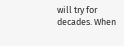will try for decades. When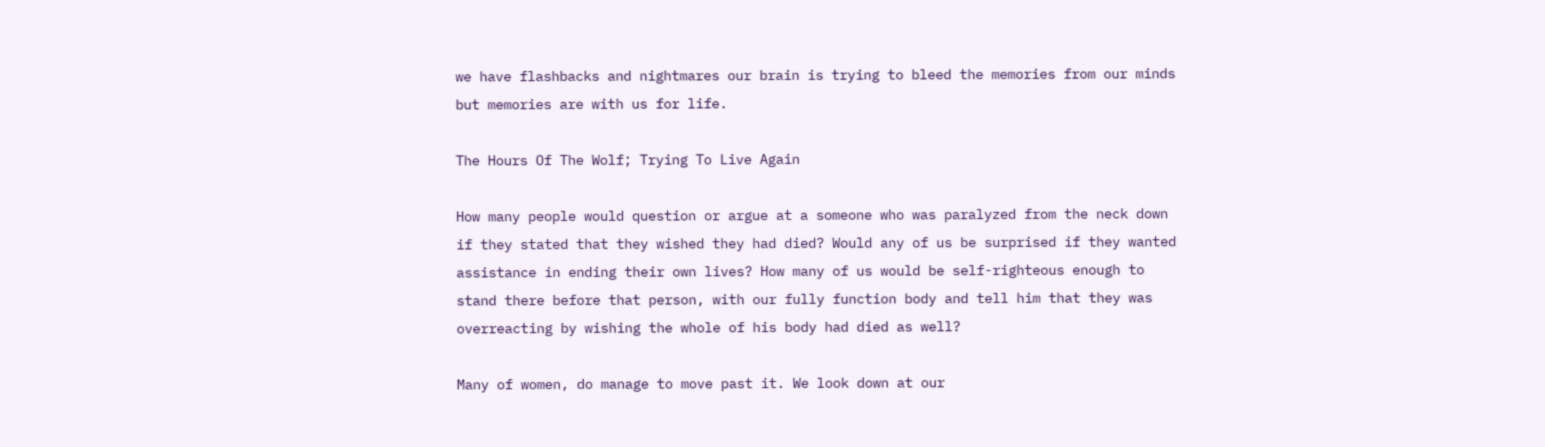we have flashbacks and nightmares our brain is trying to bleed the memories from our minds but memories are with us for life.

The Hours Of The Wolf; Trying To Live Again

How many people would question or argue at a someone who was paralyzed from the neck down if they stated that they wished they had died? Would any of us be surprised if they wanted assistance in ending their own lives? How many of us would be self-righteous enough to stand there before that person, with our fully function body and tell him that they was overreacting by wishing the whole of his body had died as well?

Many of women, do manage to move past it. We look down at our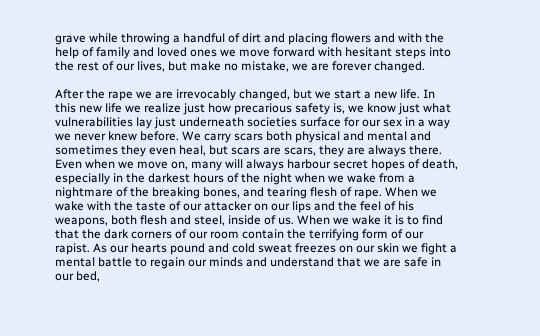grave while throwing a handful of dirt and placing flowers and with the help of family and loved ones we move forward with hesitant steps into the rest of our lives, but make no mistake, we are forever changed.

After the rape we are irrevocably changed, but we start a new life. In this new life we realize just how precarious safety is, we know just what vulnerabilities lay just underneath societies surface for our sex in a way we never knew before. We carry scars both physical and mental and sometimes they even heal, but scars are scars, they are always there. Even when we move on, many will always harbour secret hopes of death, especially in the darkest hours of the night when we wake from a nightmare of the breaking bones, and tearing flesh of rape. When we wake with the taste of our attacker on our lips and the feel of his weapons, both flesh and steel, inside of us. When we wake it is to find that the dark corners of our room contain the terrifying form of our rapist. As our hearts pound and cold sweat freezes on our skin we fight a mental battle to regain our minds and understand that we are safe in our bed,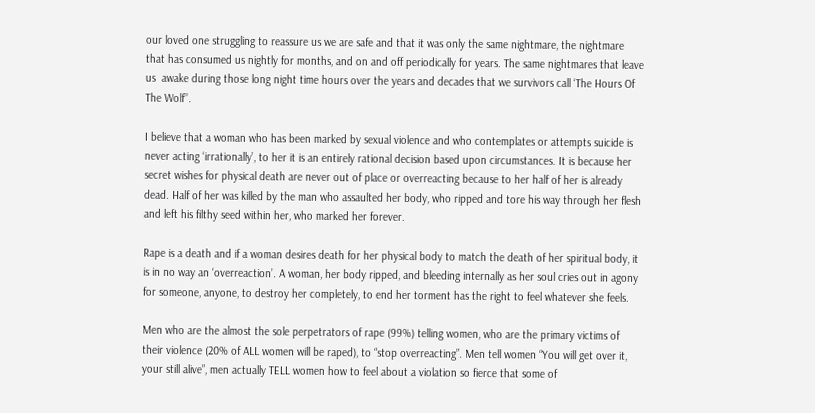our loved one struggling to reassure us we are safe and that it was only the same nightmare, the nightmare that has consumed us nightly for months, and on and off periodically for years. The same nightmares that leave us  awake during those long night time hours over the years and decades that we survivors call ‘The Hours Of The Wolf’’.

I believe that a woman who has been marked by sexual violence and who contemplates or attempts suicide is never acting ‘irrationally’, to her it is an entirely rational decision based upon circumstances. It is because her secret wishes for physical death are never out of place or overreacting because to her half of her is already dead. Half of her was killed by the man who assaulted her body, who ripped and tore his way through her flesh and left his filthy seed within her, who marked her forever.

Rape is a death and if a woman desires death for her physical body to match the death of her spiritual body, it is in no way an ‘overreaction’. A woman, her body ripped, and bleeding internally as her soul cries out in agony for someone, anyone, to destroy her completely, to end her torment has the right to feel whatever she feels.

Men who are the almost the sole perpetrators of rape (99%) telling women, who are the primary victims of their violence (20% of ALL women will be raped), to “stop overreacting”. Men tell women “You will get over it, your still alive”, men actually TELL women how to feel about a violation so fierce that some of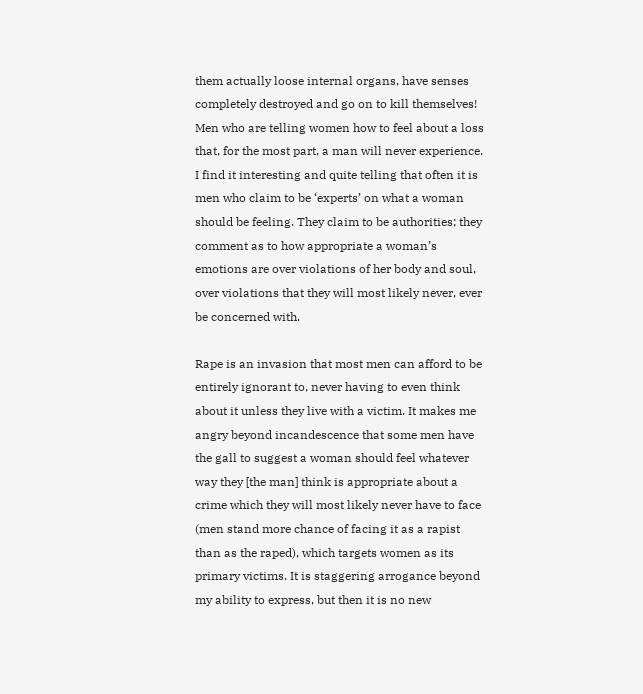them actually loose internal organs, have senses completely destroyed and go on to kill themselves! Men who are telling women how to feel about a loss that, for the most part, a man will never experience. I find it interesting and quite telling that often it is men who claim to be ‘experts’ on what a woman should be feeling. They claim to be authorities; they comment as to how appropriate a woman’s emotions are over violations of her body and soul, over violations that they will most likely never, ever be concerned with.

Rape is an invasion that most men can afford to be entirely ignorant to, never having to even think about it unless they live with a victim. It makes me angry beyond incandescence that some men have the gall to suggest a woman should feel whatever way they [the man] think is appropriate about a crime which they will most likely never have to face (men stand more chance of facing it as a rapist than as the raped), which targets women as its primary victims. It is staggering arrogance beyond my ability to express, but then it is no new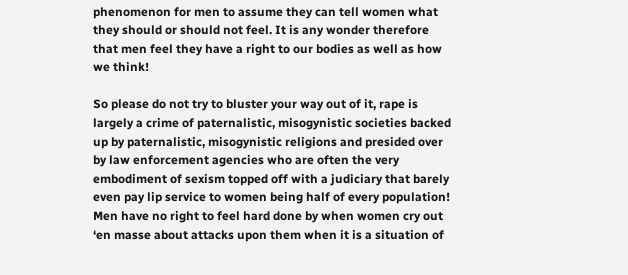phenomenon for men to assume they can tell women what they should or should not feel. It is any wonder therefore that men feel they have a right to our bodies as well as how we think!

So please do not try to bluster your way out of it, rape is largely a crime of paternalistic, misogynistic societies backed up by paternalistic, misogynistic religions and presided over by law enforcement agencies who are often the very embodiment of sexism topped off with a judiciary that barely even pay lip service to women being half of every population! Men have no right to feel hard done by when women cry out ‘en masse about attacks upon them when it is a situation of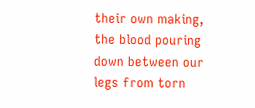their own making, the blood pouring down between our legs from torn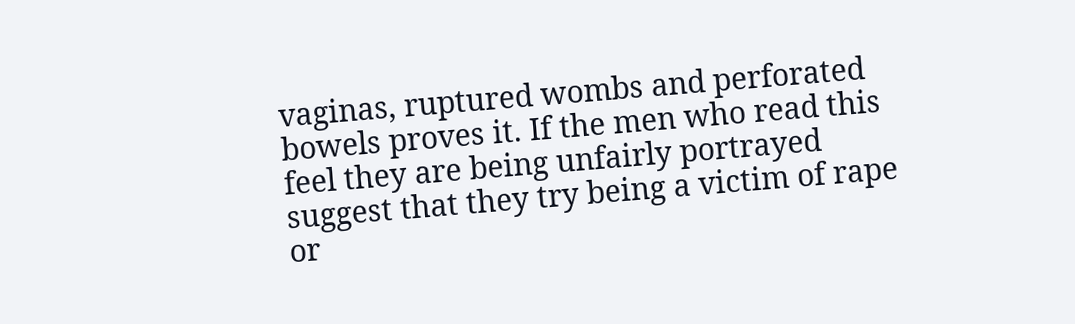vaginas, ruptured wombs and perforated bowels proves it. If the men who read this feel they are being unfairly portrayed suggest that they try being a victim of rape or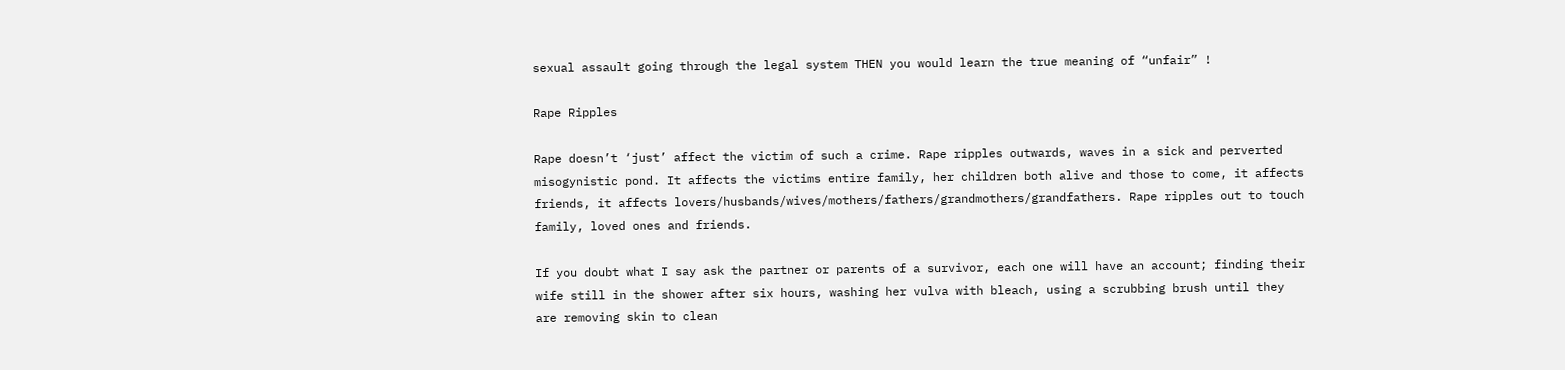sexual assault going through the legal system THEN you would learn the true meaning of “unfair” !

Rape Ripples

Rape doesn’t ‘just’ affect the victim of such a crime. Rape ripples outwards, waves in a sick and perverted misogynistic pond. It affects the victims entire family, her children both alive and those to come, it affects friends, it affects lovers/husbands/wives/mothers/fathers/grandmothers/grandfathers. Rape ripples out to touch family, loved ones and friends.

If you doubt what I say ask the partner or parents of a survivor, each one will have an account; finding their wife still in the shower after six hours, washing her vulva with bleach, using a scrubbing brush until they are removing skin to clean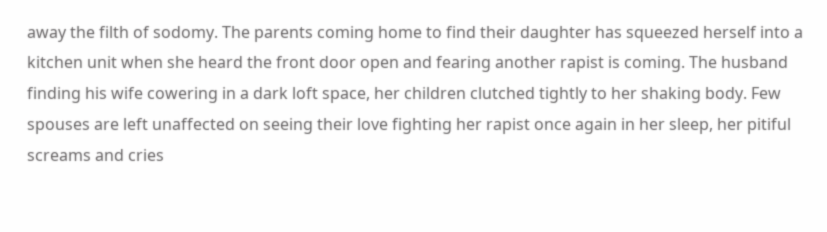away the filth of sodomy. The parents coming home to find their daughter has squeezed herself into a kitchen unit when she heard the front door open and fearing another rapist is coming. The husband finding his wife cowering in a dark loft space, her children clutched tightly to her shaking body. Few spouses are left unaffected on seeing their love fighting her rapist once again in her sleep, her pitiful screams and cries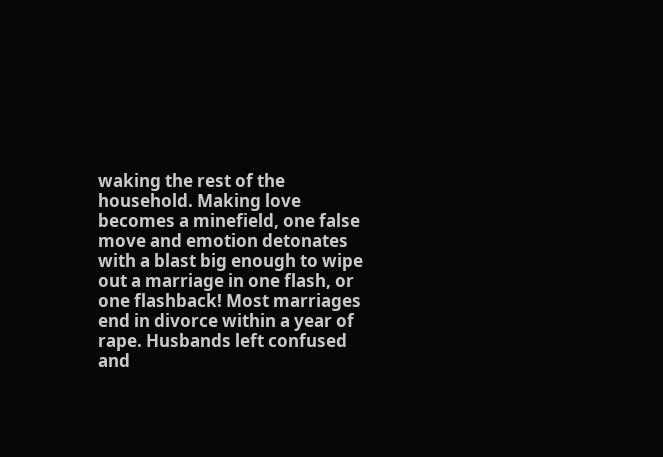waking the rest of the household. Making love becomes a minefield, one false move and emotion detonates with a blast big enough to wipe out a marriage in one flash, or one flashback! Most marriages end in divorce within a year of rape. Husbands left confused and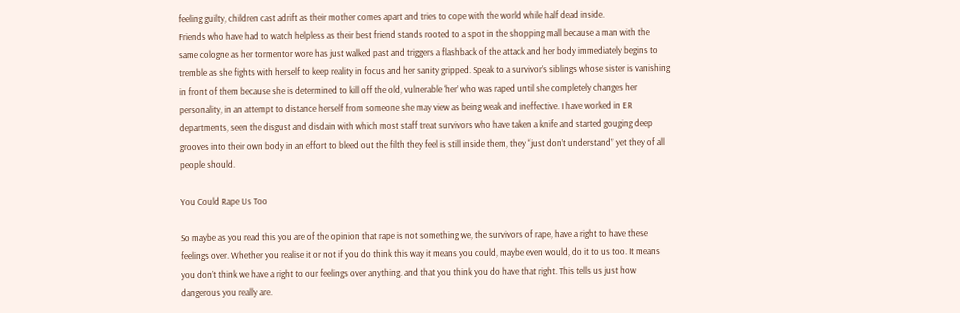feeling guilty, children cast adrift as their mother comes apart and tries to cope with the world while half dead inside.
Friends who have had to watch helpless as their best friend stands rooted to a spot in the shopping mall because a man with the same cologne as her tormentor wore has just walked past and triggers a flashback of the attack and her body immediately begins to tremble as she fights with herself to keep reality in focus and her sanity gripped. Speak to a survivor’s siblings whose sister is vanishing in front of them because she is determined to kill off the old, vulnerable ‘her’ who was raped until she completely changes her personality, in an attempt to distance herself from someone she may view as being weak and ineffective. I have worked in ER departments, seen the disgust and disdain with which most staff treat survivors who have taken a knife and started gouging deep grooves into their own body in an effort to bleed out the filth they feel is still inside them, they “just don’t understand” yet they of all people should.

You Could Rape Us Too

So maybe as you read this you are of the opinion that rape is not something we, the survivors of rape, have a right to have these feelings over. Whether you realise it or not if you do think this way it means you could, maybe even would, do it to us too. It means you don’t think we have a right to our feelings over anything. and that you think you do have that right. This tells us just how dangerous you really are.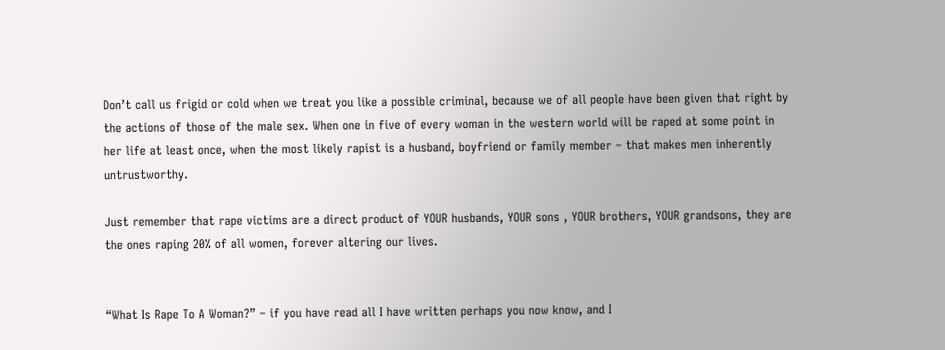Don’t call us frigid or cold when we treat you like a possible criminal, because we of all people have been given that right by the actions of those of the male sex. When one in five of every woman in the western world will be raped at some point in her life at least once, when the most likely rapist is a husband, boyfriend or family member – that makes men inherently untrustworthy.

Just remember that rape victims are a direct product of YOUR husbands, YOUR sons , YOUR brothers, YOUR grandsons, they are the ones raping 20% of all women, forever altering our lives.


“What Is Rape To A Woman?” – if you have read all I have written perhaps you now know, and I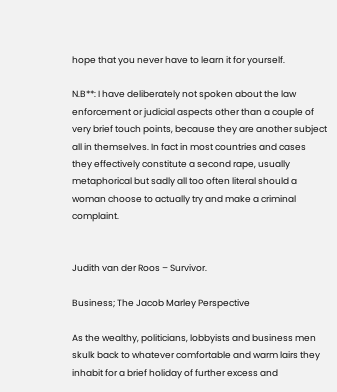hope that you never have to learn it for yourself.

N.B**: I have deliberately not spoken about the law enforcement or judicial aspects other than a couple of very brief touch points, because they are another subject  all in themselves. In fact in most countries and cases they effectively constitute a second rape, usually metaphorical but sadly all too often literal should a woman choose to actually try and make a criminal complaint.


Judith van der Roos – Survivor.

Business; The Jacob Marley Perspective

As the wealthy, politicians, lobbyists and business men skulk back to whatever comfortable and warm lairs they inhabit for a brief holiday of further excess and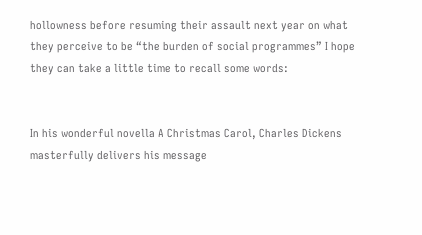hollowness before resuming their assault next year on what they perceive to be “the burden of social programmes” I hope they can take a little time to recall some words:


In his wonderful novella A Christmas Carol, Charles Dickens masterfully delivers his message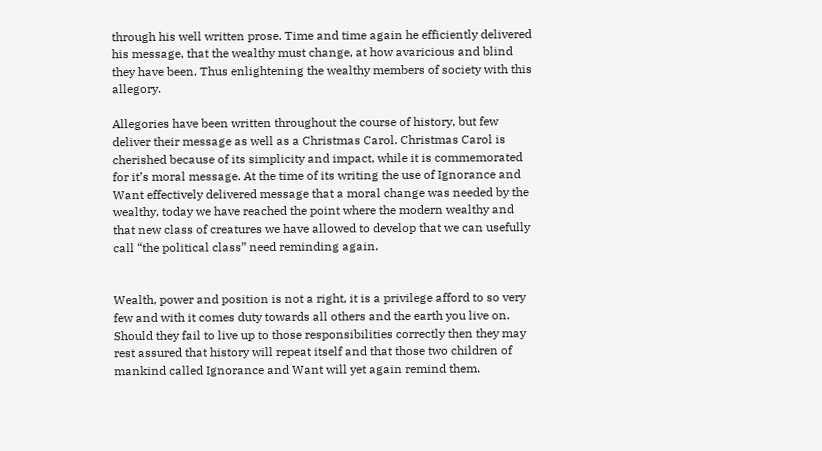through his well written prose. Time and time again he efficiently delivered his message, that the wealthy must change, at how avaricious and blind they have been. Thus enlightening the wealthy members of society with this allegory.

Allegories have been written throughout the course of history, but few deliver their message as well as a Christmas Carol. Christmas Carol is cherished because of its simplicity and impact, while it is commemorated for it’s moral message. At the time of its writing the use of Ignorance and Want effectively delivered message that a moral change was needed by the wealthy, today we have reached the point where the modern wealthy and that new class of creatures we have allowed to develop that we can usefully call “the political class” need reminding again.


Wealth, power and position is not a right, it is a privilege afford to so very few and with it comes duty towards all others and the earth you live on. Should they fail to live up to those responsibilities correctly then they may rest assured that history will repeat itself and that those two children of mankind called Ignorance and Want will yet again remind them.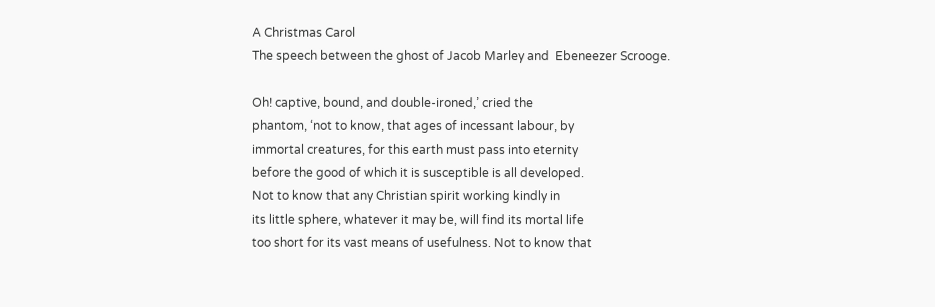A Christmas Carol
The speech between the ghost of Jacob Marley and  Ebeneezer Scrooge.

Oh! captive, bound, and double-ironed,’ cried the
phantom, ‘not to know, that ages of incessant labour, by
immortal creatures, for this earth must pass into eternity
before the good of which it is susceptible is all developed.
Not to know that any Christian spirit working kindly in
its little sphere, whatever it may be, will find its mortal life
too short for its vast means of usefulness. Not to know that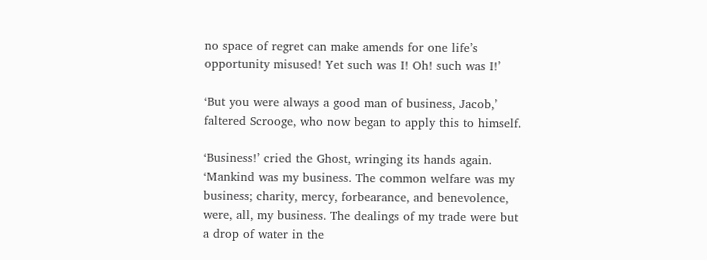no space of regret can make amends for one life’s
opportunity misused! Yet such was I! Oh! such was I!’

‘But you were always a good man of business, Jacob,’
faltered Scrooge, who now began to apply this to himself.

‘Business!’ cried the Ghost, wringing its hands again.
‘Mankind was my business. The common welfare was my
business; charity, mercy, forbearance, and benevolence,
were, all, my business. The dealings of my trade were but
a drop of water in the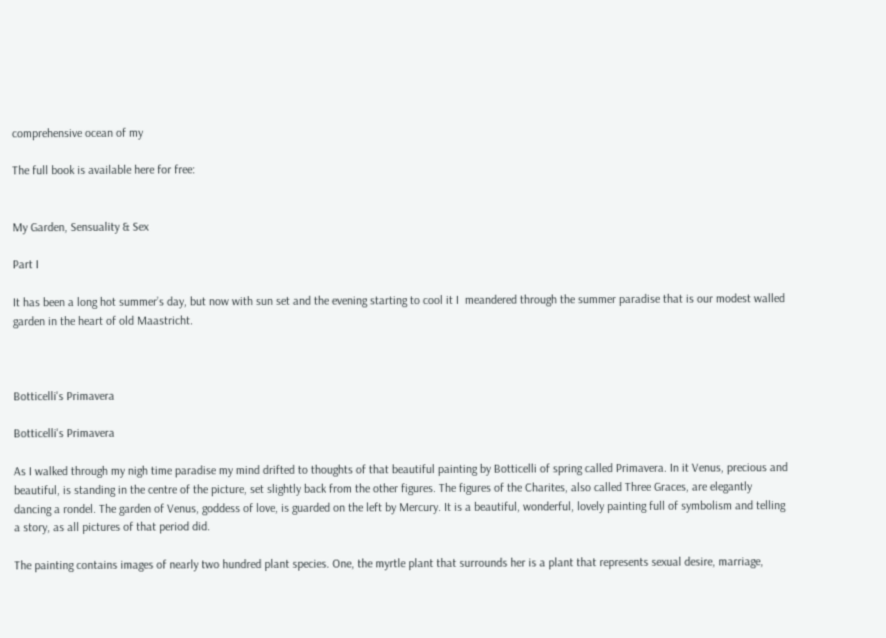comprehensive ocean of my

The full book is available here for free:


My Garden, Sensuality & Sex

Part I

It has been a long hot summer’s day, but now with sun set and the evening starting to cool it I  meandered through the summer paradise that is our modest walled garden in the heart of old Maastricht.



Botticelli's Primavera

Botticelli's Primavera

As I walked through my nigh time paradise my mind drifted to thoughts of that beautiful painting by Botticelli of spring called Primavera. In it Venus, precious and beautiful, is standing in the centre of the picture, set slightly back from the other figures. The figures of the Charites, also called Three Graces, are elegantly dancing a rondel. The garden of Venus, goddess of love, is guarded on the left by Mercury. It is a beautiful, wonderful, lovely painting full of symbolism and telling a story, as all pictures of that period did.

The painting contains images of nearly two hundred plant species. One, the myrtle plant that surrounds her is a plant that represents sexual desire, marriage,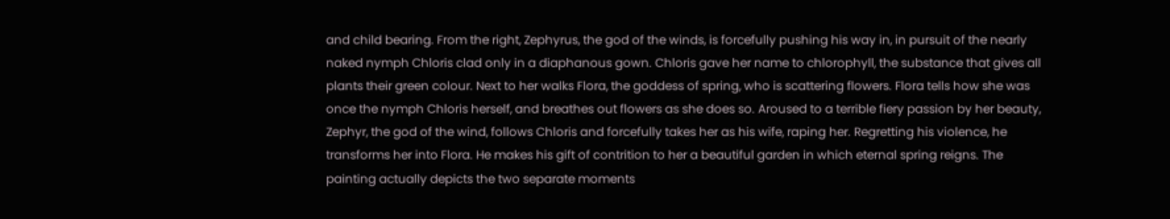and child bearing. From the right, Zephyrus, the god of the winds, is forcefully pushing his way in, in pursuit of the nearly naked nymph Chloris clad only in a diaphanous gown. Chloris gave her name to chlorophyll, the substance that gives all plants their green colour. Next to her walks Flora, the goddess of spring, who is scattering flowers. Flora tells how she was once the nymph Chloris herself, and breathes out flowers as she does so. Aroused to a terrible fiery passion by her beauty, Zephyr, the god of the wind, follows Chloris and forcefully takes her as his wife, raping her. Regretting his violence, he transforms her into Flora. He makes his gift of contrition to her a beautiful garden in which eternal spring reigns. The painting actually depicts the two separate moments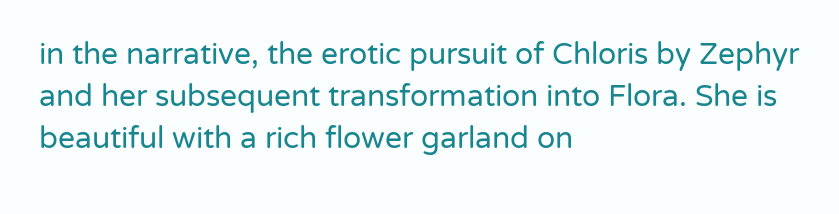in the narrative, the erotic pursuit of Chloris by Zephyr and her subsequent transformation into Flora. She is beautiful with a rich flower garland on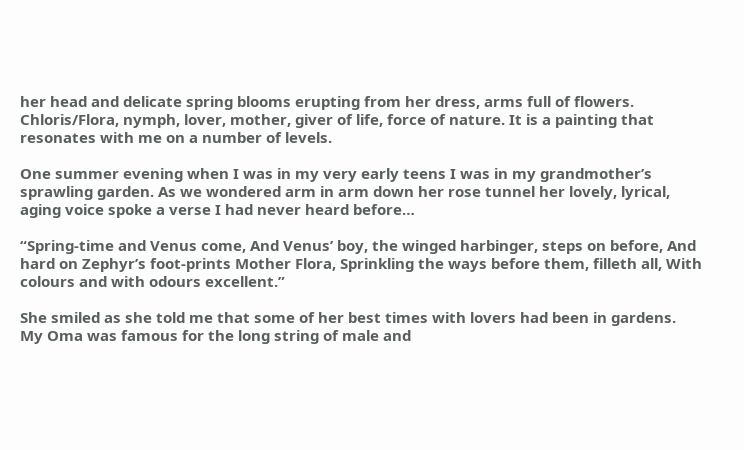her head and delicate spring blooms erupting from her dress, arms full of flowers. Chloris/Flora, nymph, lover, mother, giver of life, force of nature. It is a painting that resonates with me on a number of levels.

One summer evening when I was in my very early teens I was in my grandmother’s sprawling garden. As we wondered arm in arm down her rose tunnel her lovely, lyrical, aging voice spoke a verse I had never heard before…

“Spring-time and Venus come, And Venus’ boy, the winged harbinger, steps on before, And hard on Zephyr’s foot-prints Mother Flora, Sprinkling the ways before them, filleth all, With colours and with odours excellent.”

She smiled as she told me that some of her best times with lovers had been in gardens. My Oma was famous for the long string of male and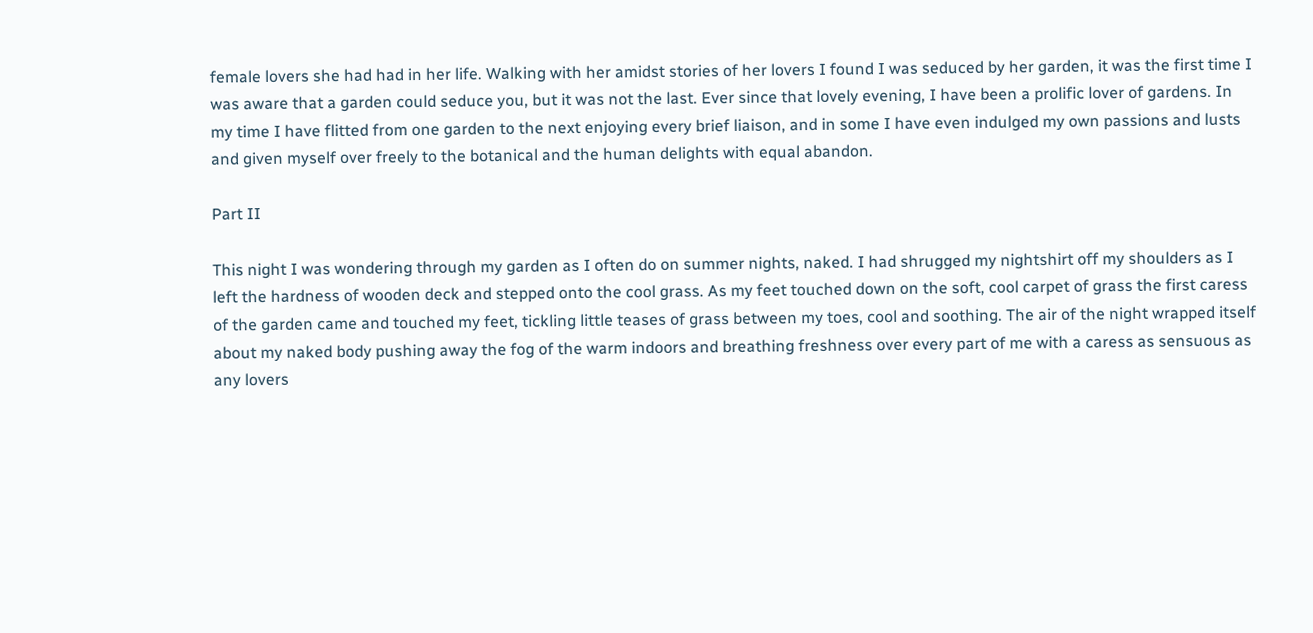female lovers she had had in her life. Walking with her amidst stories of her lovers I found I was seduced by her garden, it was the first time I was aware that a garden could seduce you, but it was not the last. Ever since that lovely evening, I have been a prolific lover of gardens. In my time I have flitted from one garden to the next enjoying every brief liaison, and in some I have even indulged my own passions and lusts and given myself over freely to the botanical and the human delights with equal abandon.

Part II

This night I was wondering through my garden as I often do on summer nights, naked. I had shrugged my nightshirt off my shoulders as I left the hardness of wooden deck and stepped onto the cool grass. As my feet touched down on the soft, cool carpet of grass the first caress of the garden came and touched my feet, tickling little teases of grass between my toes, cool and soothing. The air of the night wrapped itself about my naked body pushing away the fog of the warm indoors and breathing freshness over every part of me with a caress as sensuous as any lovers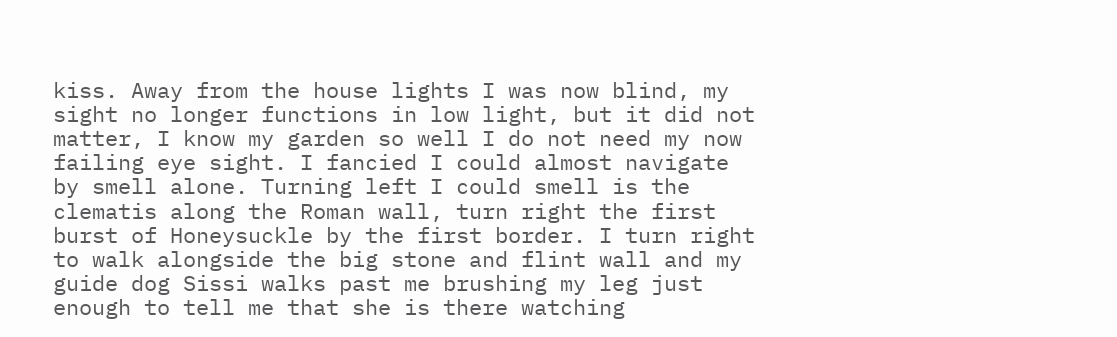kiss. Away from the house lights I was now blind, my sight no longer functions in low light, but it did not matter, I know my garden so well I do not need my now failing eye sight. I fancied I could almost navigate by smell alone. Turning left I could smell is the clematis along the Roman wall, turn right the first burst of Honeysuckle by the first border. I turn right to walk alongside the big stone and flint wall and my guide dog Sissi walks past me brushing my leg just enough to tell me that she is there watching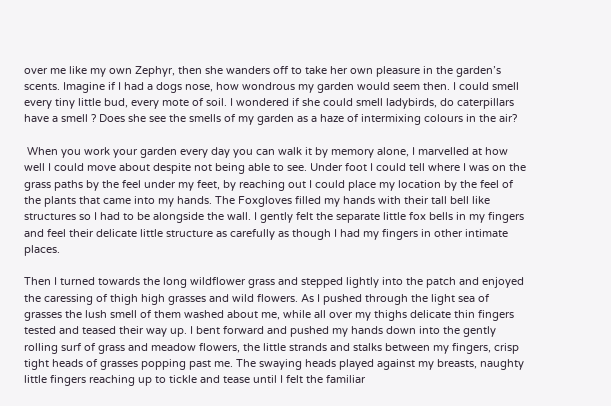over me like my own Zephyr, then she wanders off to take her own pleasure in the garden’s scents. Imagine if I had a dogs nose, how wondrous my garden would seem then. I could smell every tiny little bud, every mote of soil. I wondered if she could smell ladybirds, do caterpillars have a smell ? Does she see the smells of my garden as a haze of intermixing colours in the air?

 When you work your garden every day you can walk it by memory alone, I marvelled at how well I could move about despite not being able to see. Under foot I could tell where I was on the grass paths by the feel under my feet, by reaching out I could place my location by the feel of the plants that came into my hands. The Foxgloves filled my hands with their tall bell like structures so I had to be alongside the wall. I gently felt the separate little fox bells in my fingers and feel their delicate little structure as carefully as though I had my fingers in other intimate places.

Then I turned towards the long wildflower grass and stepped lightly into the patch and enjoyed the caressing of thigh high grasses and wild flowers. As I pushed through the light sea of grasses the lush smell of them washed about me, while all over my thighs delicate thin fingers tested and teased their way up. I bent forward and pushed my hands down into the gently rolling surf of grass and meadow flowers, the little strands and stalks between my fingers, crisp tight heads of grasses popping past me. The swaying heads played against my breasts, naughty little fingers reaching up to tickle and tease until I felt the familiar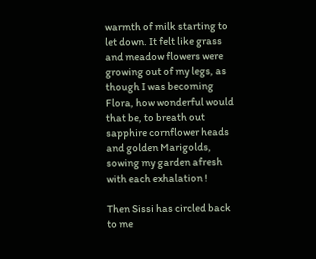warmth of milk starting to let down. It felt like grass and meadow flowers were growing out of my legs, as though I was becoming Flora, how wonderful would that be, to breath out sapphire cornflower heads and golden Marigolds, sowing my garden afresh with each exhalation !

Then Sissi has circled back to me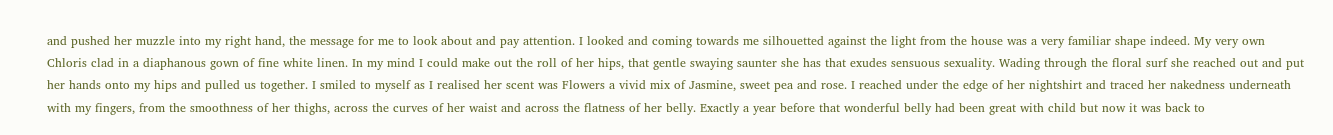and pushed her muzzle into my right hand, the message for me to look about and pay attention. I looked and coming towards me silhouetted against the light from the house was a very familiar shape indeed. My very own Chloris clad in a diaphanous gown of fine white linen. In my mind I could make out the roll of her hips, that gentle swaying saunter she has that exudes sensuous sexuality. Wading through the floral surf she reached out and put her hands onto my hips and pulled us together. I smiled to myself as I realised her scent was Flowers a vivid mix of Jasmine, sweet pea and rose. I reached under the edge of her nightshirt and traced her nakedness underneath with my fingers, from the smoothness of her thighs, across the curves of her waist and across the flatness of her belly. Exactly a year before that wonderful belly had been great with child but now it was back to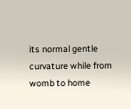its normal gentle curvature while from womb to home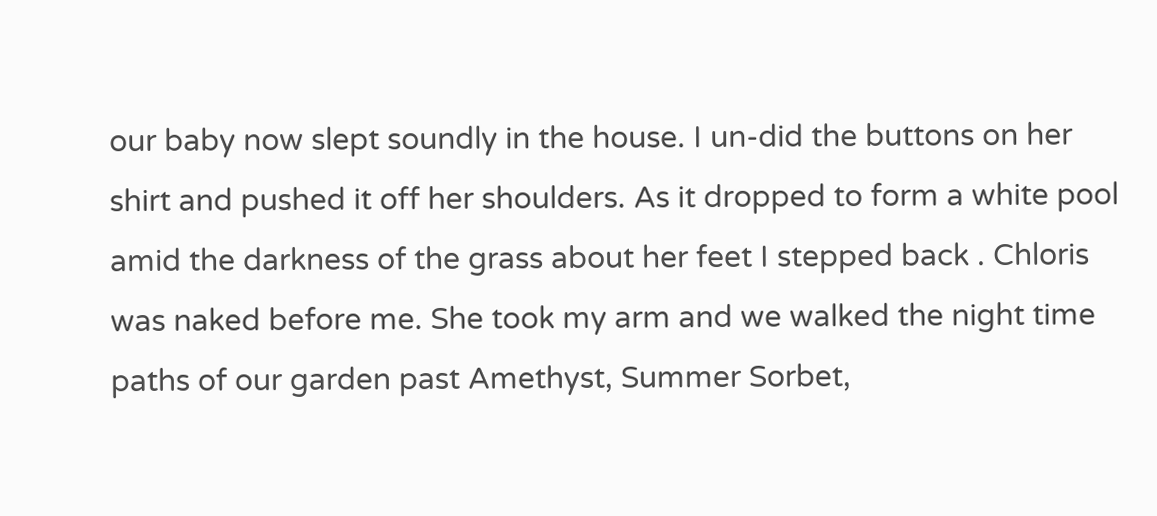our baby now slept soundly in the house. I un-did the buttons on her shirt and pushed it off her shoulders. As it dropped to form a white pool amid the darkness of the grass about her feet I stepped back . Chloris was naked before me. She took my arm and we walked the night time paths of our garden past Amethyst, Summer Sorbet,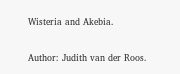Wisteria and Akebia.

Author: Judith van der Roos.